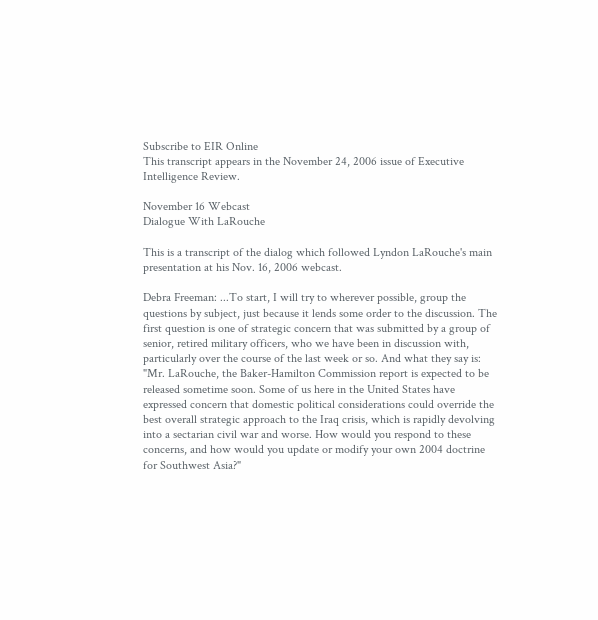Subscribe to EIR Online
This transcript appears in the November 24, 2006 issue of Executive Intelligence Review.

November 16 Webcast
Dialogue With LaRouche

This is a transcript of the dialog which followed Lyndon LaRouche's main presentation at his Nov. 16, 2006 webcast.

Debra Freeman: ...To start, I will try to wherever possible, group the questions by subject, just because it lends some order to the discussion. The first question is one of strategic concern that was submitted by a group of senior, retired military officers, who we have been in discussion with, particularly over the course of the last week or so. And what they say is: "Mr. LaRouche, the Baker-Hamilton Commission report is expected to be released sometime soon. Some of us here in the United States have expressed concern that domestic political considerations could override the best overall strategic approach to the Iraq crisis, which is rapidly devolving into a sectarian civil war and worse. How would you respond to these concerns, and how would you update or modify your own 2004 doctrine for Southwest Asia?"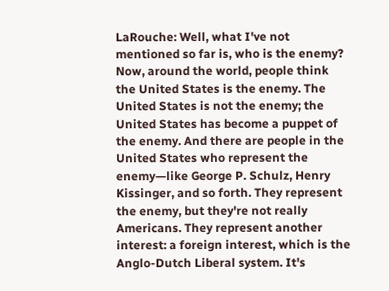LaRouche: Well, what I've not mentioned so far is, who is the enemy? Now, around the world, people think the United States is the enemy. The United States is not the enemy; the United States has become a puppet of the enemy. And there are people in the United States who represent the enemy—like George P. Schulz, Henry Kissinger, and so forth. They represent the enemy, but they're not really Americans. They represent another interest: a foreign interest, which is the Anglo-Dutch Liberal system. It's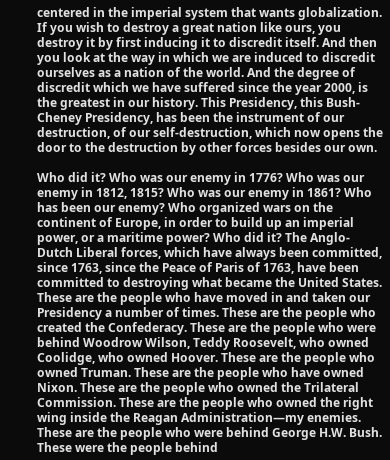centered in the imperial system that wants globalization. If you wish to destroy a great nation like ours, you destroy it by first inducing it to discredit itself. And then you look at the way in which we are induced to discredit ourselves as a nation of the world. And the degree of discredit which we have suffered since the year 2000, is the greatest in our history. This Presidency, this Bush-Cheney Presidency, has been the instrument of our destruction, of our self-destruction, which now opens the door to the destruction by other forces besides our own.

Who did it? Who was our enemy in 1776? Who was our enemy in 1812, 1815? Who was our enemy in 1861? Who has been our enemy? Who organized wars on the continent of Europe, in order to build up an imperial power, or a maritime power? Who did it? The Anglo-Dutch Liberal forces, which have always been committed, since 1763, since the Peace of Paris of 1763, have been committed to destroying what became the United States. These are the people who have moved in and taken our Presidency a number of times. These are the people who created the Confederacy. These are the people who were behind Woodrow Wilson, Teddy Roosevelt, who owned Coolidge, who owned Hoover. These are the people who owned Truman. These are the people who have owned Nixon. These are the people who owned the Trilateral Commission. These are the people who owned the right wing inside the Reagan Administration—my enemies. These are the people who were behind George H.W. Bush. These were the people behind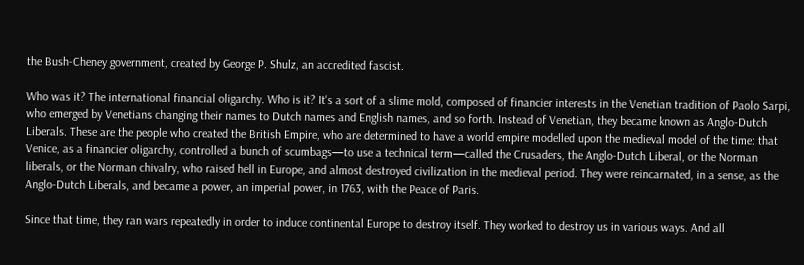the Bush-Cheney government, created by George P. Shulz, an accredited fascist.

Who was it? The international financial oligarchy. Who is it? It's a sort of a slime mold, composed of financier interests in the Venetian tradition of Paolo Sarpi, who emerged by Venetians changing their names to Dutch names and English names, and so forth. Instead of Venetian, they became known as Anglo-Dutch Liberals. These are the people who created the British Empire, who are determined to have a world empire modelled upon the medieval model of the time: that Venice, as a financier oligarchy, controlled a bunch of scumbags—to use a technical term—called the Crusaders, the Anglo-Dutch Liberal, or the Norman liberals, or the Norman chivalry, who raised hell in Europe, and almost destroyed civilization in the medieval period. They were reincarnated, in a sense, as the Anglo-Dutch Liberals, and became a power, an imperial power, in 1763, with the Peace of Paris.

Since that time, they ran wars repeatedly in order to induce continental Europe to destroy itself. They worked to destroy us in various ways. And all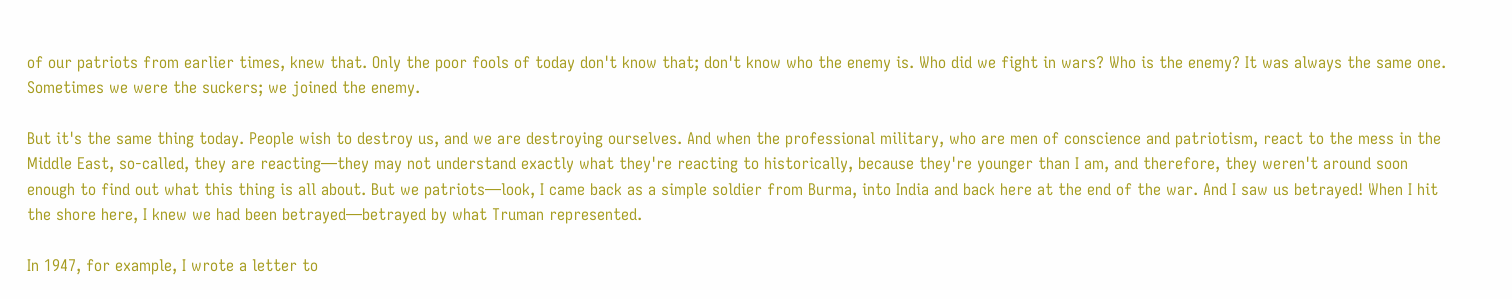of our patriots from earlier times, knew that. Only the poor fools of today don't know that; don't know who the enemy is. Who did we fight in wars? Who is the enemy? It was always the same one. Sometimes we were the suckers; we joined the enemy.

But it's the same thing today. People wish to destroy us, and we are destroying ourselves. And when the professional military, who are men of conscience and patriotism, react to the mess in the Middle East, so-called, they are reacting—they may not understand exactly what they're reacting to historically, because they're younger than I am, and therefore, they weren't around soon enough to find out what this thing is all about. But we patriots—look, I came back as a simple soldier from Burma, into India and back here at the end of the war. And I saw us betrayed! When I hit the shore here, I knew we had been betrayed—betrayed by what Truman represented.

In 1947, for example, I wrote a letter to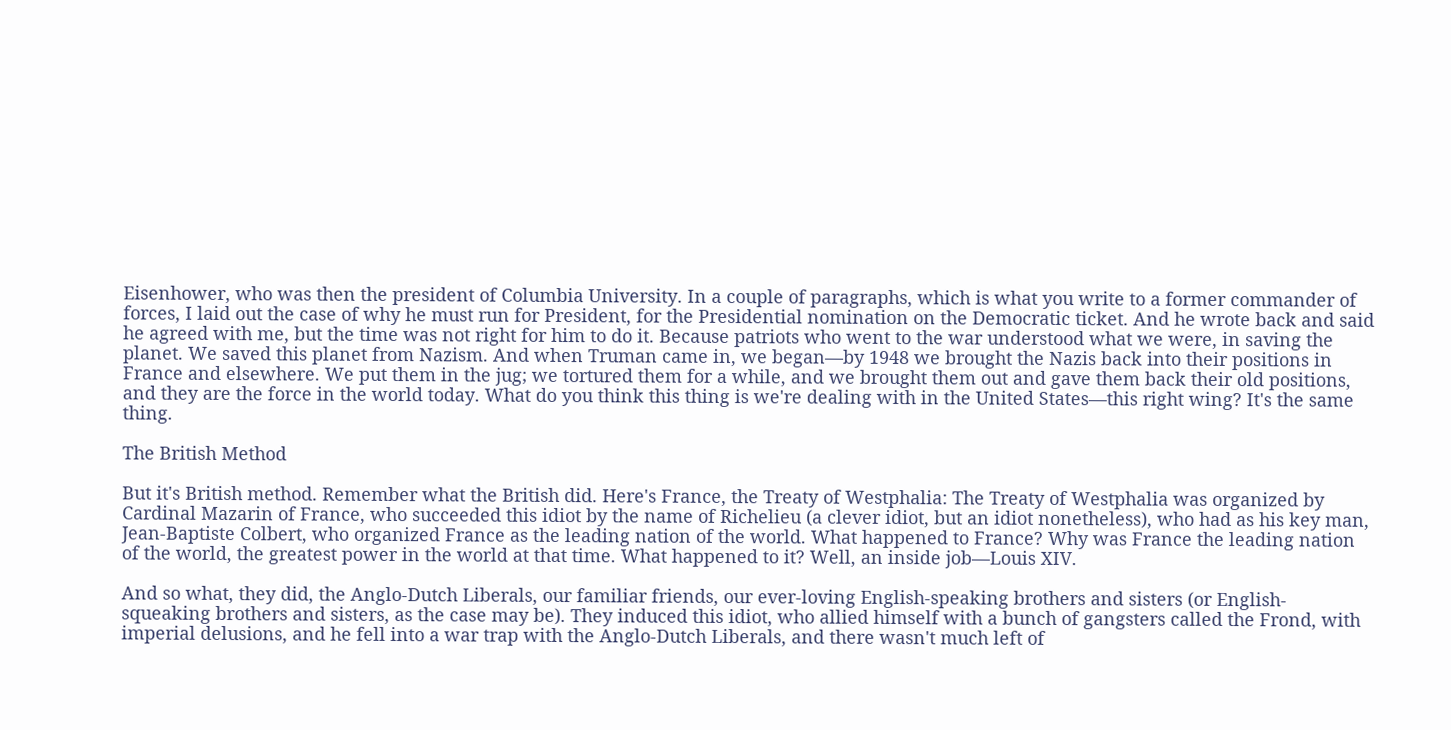Eisenhower, who was then the president of Columbia University. In a couple of paragraphs, which is what you write to a former commander of forces, I laid out the case of why he must run for President, for the Presidential nomination on the Democratic ticket. And he wrote back and said he agreed with me, but the time was not right for him to do it. Because patriots who went to the war understood what we were, in saving the planet. We saved this planet from Nazism. And when Truman came in, we began—by 1948 we brought the Nazis back into their positions in France and elsewhere. We put them in the jug; we tortured them for a while, and we brought them out and gave them back their old positions, and they are the force in the world today. What do you think this thing is we're dealing with in the United States—this right wing? It's the same thing.

The British Method

But it's British method. Remember what the British did. Here's France, the Treaty of Westphalia: The Treaty of Westphalia was organized by Cardinal Mazarin of France, who succeeded this idiot by the name of Richelieu (a clever idiot, but an idiot nonetheless), who had as his key man, Jean-Baptiste Colbert, who organized France as the leading nation of the world. What happened to France? Why was France the leading nation of the world, the greatest power in the world at that time. What happened to it? Well, an inside job—Louis XIV.

And so what, they did, the Anglo-Dutch Liberals, our familiar friends, our ever-loving English-speaking brothers and sisters (or English-squeaking brothers and sisters, as the case may be). They induced this idiot, who allied himself with a bunch of gangsters called the Frond, with imperial delusions, and he fell into a war trap with the Anglo-Dutch Liberals, and there wasn't much left of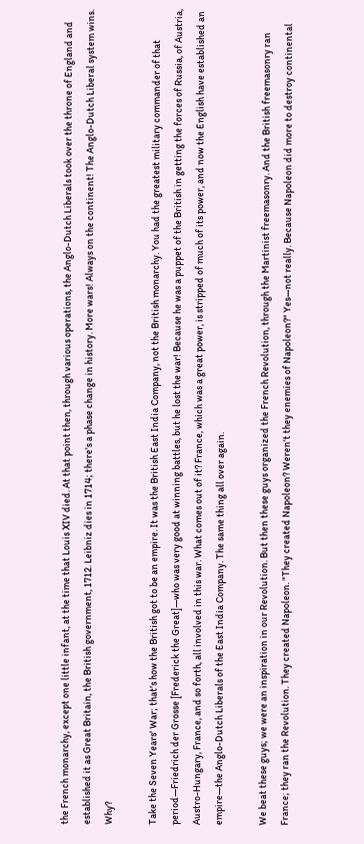the French monarchy, except one little infant, at the time that Louis XIV died. At that point then, through various operations, the Anglo-Dutch Liberals took over the throne of England and established it as Great Britain, the British government, 1712. Leibniz dies in 1714; there's a phase change in history. More wars! Always on the continent! The Anglo-Dutch Liberal system wins. Why?

Take the Seven Years' War; that's how the British got to be an empire. It was the British East India Company, not the British monarchy. You had the greatest military commander of that period—Friedrich der Grosse [Frederick the Great]—who was very good at winning battles, but he lost the war! Because he was a puppet of the British in getting the forces of Russia, of Austria, Austro-Hungary, France, and so forth, all involved in this war. What comes out of it? France, which was a great power, is stripped of much of its power, and now the English have established an empire—the Anglo-Dutch Liberals of the East India Company. The same thing all over again.

We beat these guys; we were an inspiration in our Revolution. But then these guys organized the French Revolution, through the Martinist freemasonry. And the British freemasonry ran France; they ran the Revolution. They created Napoleon. "They created Napoleon? Weren't they enemies of Napoleon?" Yes—not really. Because Napoleon did more to destroy continental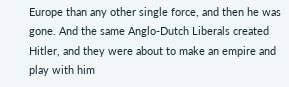Europe than any other single force, and then he was gone. And the same Anglo-Dutch Liberals created Hitler, and they were about to make an empire and play with him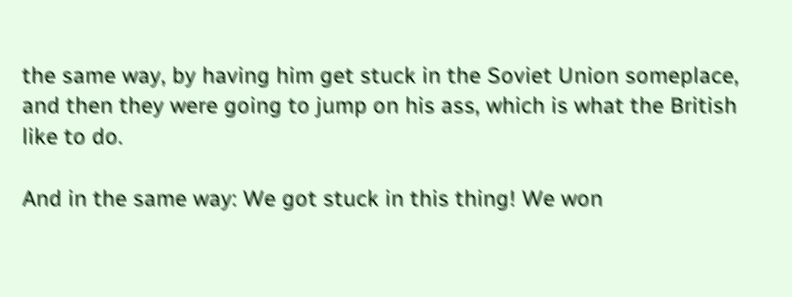the same way, by having him get stuck in the Soviet Union someplace, and then they were going to jump on his ass, which is what the British like to do.

And in the same way: We got stuck in this thing! We won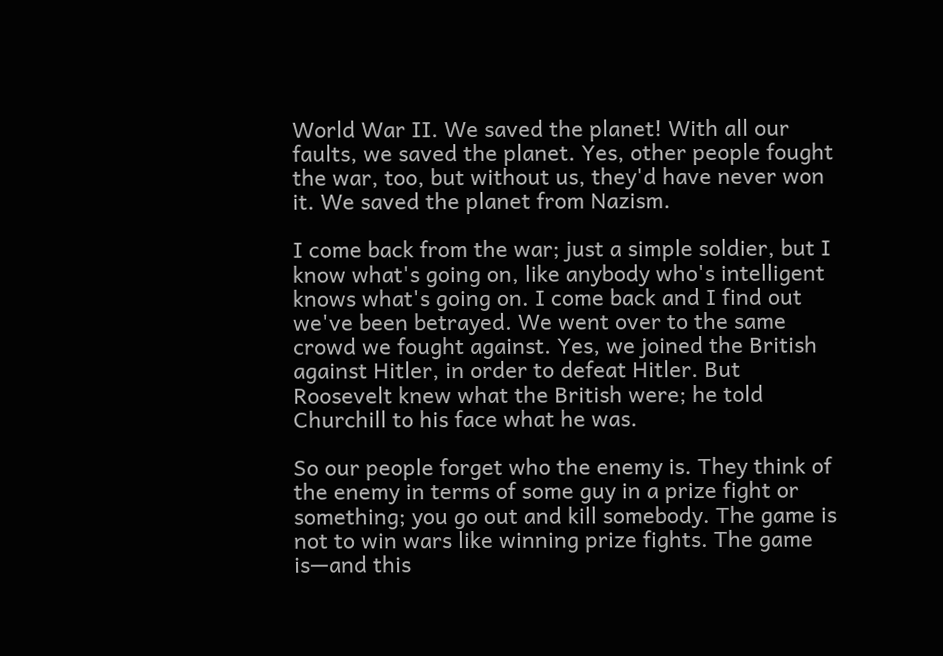World War II. We saved the planet! With all our faults, we saved the planet. Yes, other people fought the war, too, but without us, they'd have never won it. We saved the planet from Nazism.

I come back from the war; just a simple soldier, but I know what's going on, like anybody who's intelligent knows what's going on. I come back and I find out we've been betrayed. We went over to the same crowd we fought against. Yes, we joined the British against Hitler, in order to defeat Hitler. But Roosevelt knew what the British were; he told Churchill to his face what he was.

So our people forget who the enemy is. They think of the enemy in terms of some guy in a prize fight or something; you go out and kill somebody. The game is not to win wars like winning prize fights. The game is—and this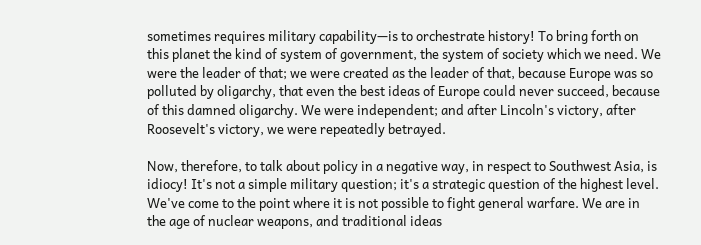sometimes requires military capability—is to orchestrate history! To bring forth on this planet the kind of system of government, the system of society which we need. We were the leader of that; we were created as the leader of that, because Europe was so polluted by oligarchy, that even the best ideas of Europe could never succeed, because of this damned oligarchy. We were independent; and after Lincoln's victory, after Roosevelt's victory, we were repeatedly betrayed.

Now, therefore, to talk about policy in a negative way, in respect to Southwest Asia, is idiocy! It's not a simple military question; it's a strategic question of the highest level. We've come to the point where it is not possible to fight general warfare. We are in the age of nuclear weapons, and traditional ideas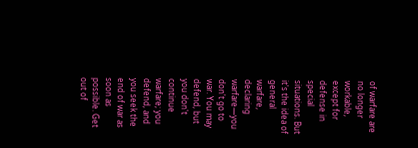of warfare are no longer workable, except for defense in special situations. But it's the idea of general warfare, declaring warfare—you don't go to war. You may defend, but you don't continue warfare; you defend, and you seek the end of war as soon as possible. Get out of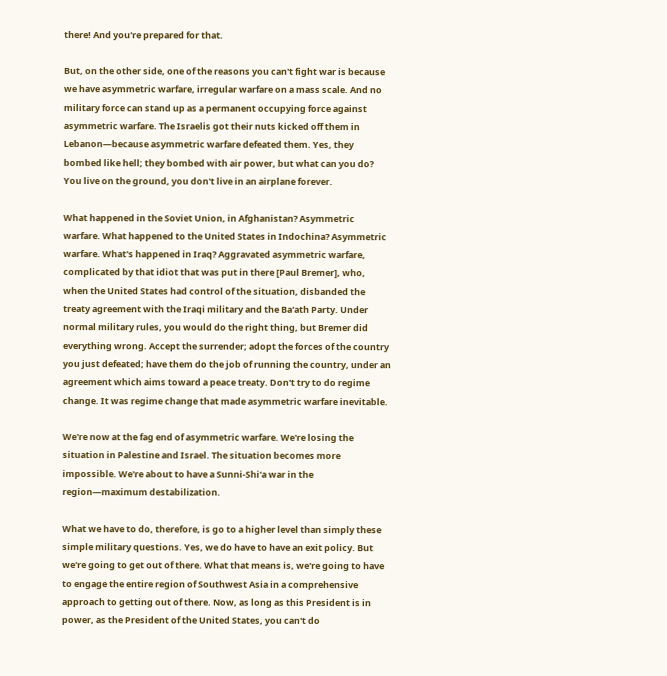there! And you're prepared for that.

But, on the other side, one of the reasons you can't fight war is because we have asymmetric warfare, irregular warfare on a mass scale. And no military force can stand up as a permanent occupying force against asymmetric warfare. The Israelis got their nuts kicked off them in Lebanon—because asymmetric warfare defeated them. Yes, they bombed like hell; they bombed with air power, but what can you do? You live on the ground, you don't live in an airplane forever.

What happened in the Soviet Union, in Afghanistan? Asymmetric warfare. What happened to the United States in Indochina? Asymmetric warfare. What's happened in Iraq? Aggravated asymmetric warfare, complicated by that idiot that was put in there [Paul Bremer], who, when the United States had control of the situation, disbanded the treaty agreement with the Iraqi military and the Ba'ath Party. Under normal military rules, you would do the right thing, but Bremer did everything wrong. Accept the surrender; adopt the forces of the country you just defeated; have them do the job of running the country, under an agreement which aims toward a peace treaty. Don't try to do regime change. It was regime change that made asymmetric warfare inevitable.

We're now at the fag end of asymmetric warfare. We're losing the situation in Palestine and Israel. The situation becomes more impossible. We're about to have a Sunni-Shi'a war in the region—maximum destabilization.

What we have to do, therefore, is go to a higher level than simply these simple military questions. Yes, we do have to have an exit policy. But we're going to get out of there. What that means is, we're going to have to engage the entire region of Southwest Asia in a comprehensive approach to getting out of there. Now, as long as this President is in power, as the President of the United States, you can't do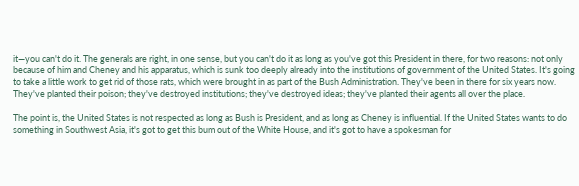it—you can't do it. The generals are right, in one sense, but you can't do it as long as you've got this President in there, for two reasons: not only because of him and Cheney and his apparatus, which is sunk too deeply already into the institutions of government of the United States. It's going to take a little work to get rid of those rats, which were brought in as part of the Bush Administration. They've been in there for six years now. They've planted their poison; they've destroyed institutions; they've destroyed ideas; they've planted their agents all over the place.

The point is, the United States is not respected as long as Bush is President, and as long as Cheney is influential. If the United States wants to do something in Southwest Asia, it's got to get this bum out of the White House, and it's got to have a spokesman for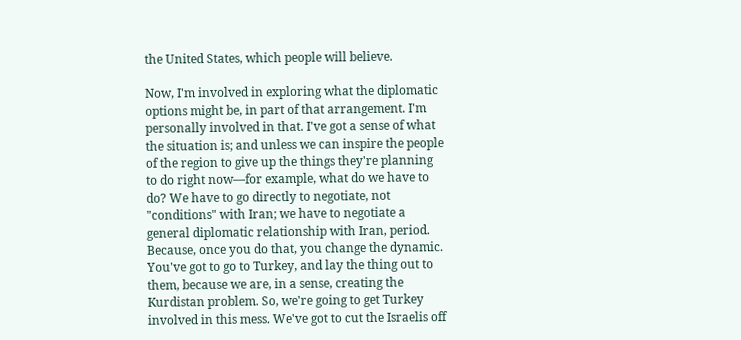the United States, which people will believe.

Now, I'm involved in exploring what the diplomatic options might be, in part of that arrangement. I'm personally involved in that. I've got a sense of what the situation is; and unless we can inspire the people of the region to give up the things they're planning to do right now—for example, what do we have to do? We have to go directly to negotiate, not "conditions" with Iran; we have to negotiate a general diplomatic relationship with Iran, period. Because, once you do that, you change the dynamic. You've got to go to Turkey, and lay the thing out to them, because we are, in a sense, creating the Kurdistan problem. So, we're going to get Turkey involved in this mess. We've got to cut the Israelis off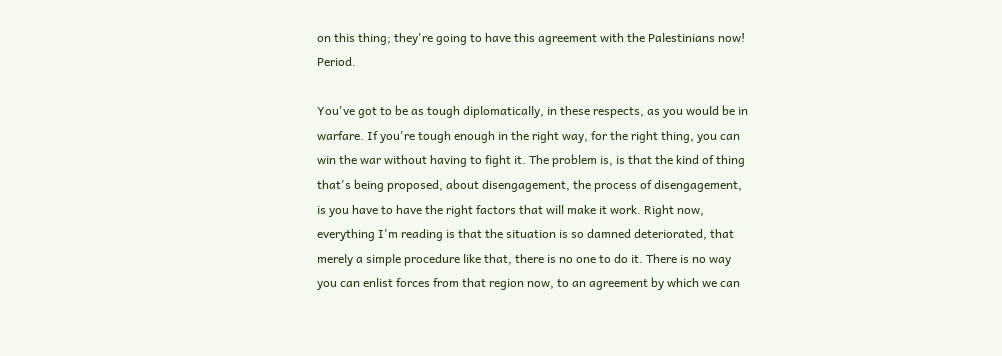on this thing; they're going to have this agreement with the Palestinians now! Period.

You've got to be as tough diplomatically, in these respects, as you would be in warfare. If you're tough enough in the right way, for the right thing, you can win the war without having to fight it. The problem is, is that the kind of thing that's being proposed, about disengagement, the process of disengagement, is you have to have the right factors that will make it work. Right now, everything I'm reading is that the situation is so damned deteriorated, that merely a simple procedure like that, there is no one to do it. There is no way you can enlist forces from that region now, to an agreement by which we can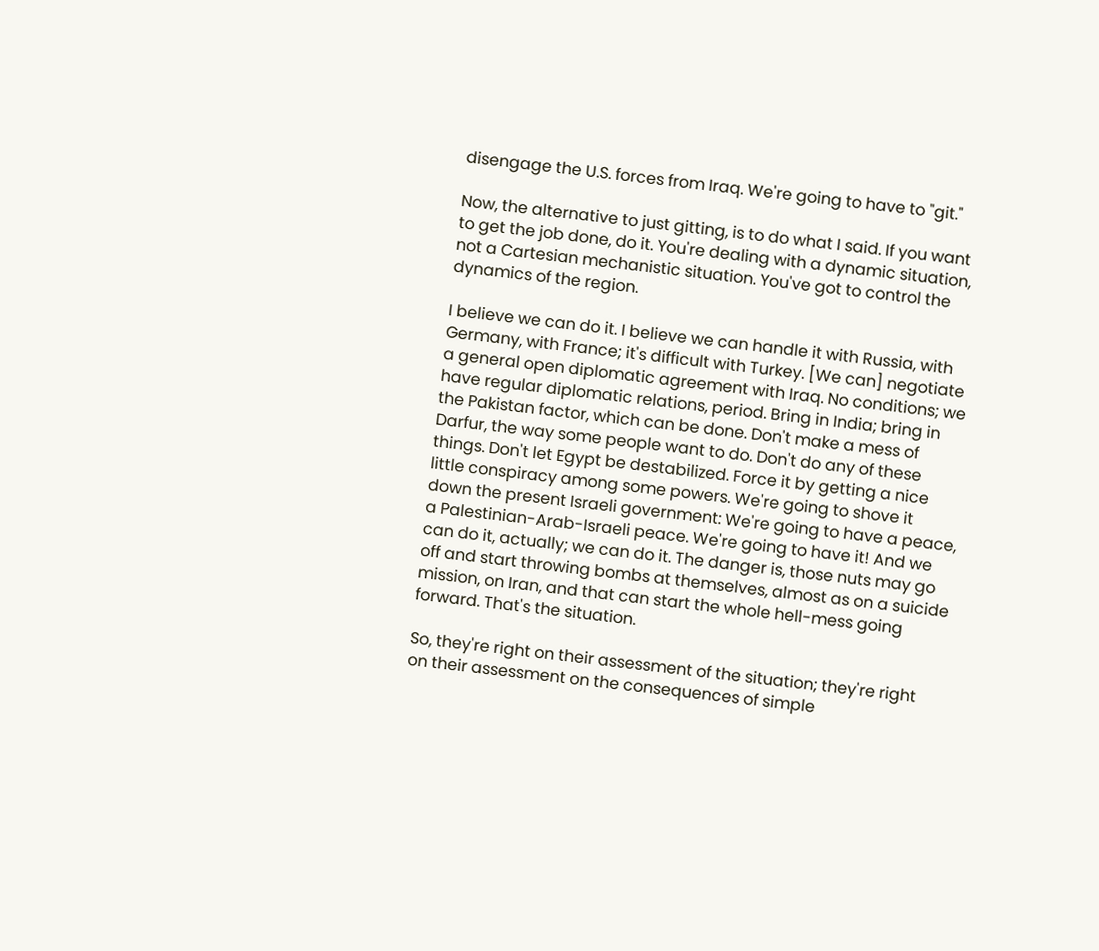disengage the U.S. forces from Iraq. We're going to have to "git."

Now, the alternative to just gitting, is to do what I said. If you want to get the job done, do it. You're dealing with a dynamic situation, not a Cartesian mechanistic situation. You've got to control the dynamics of the region.

I believe we can do it. I believe we can handle it with Russia, with Germany, with France; it's difficult with Turkey. [We can] negotiate a general open diplomatic agreement with Iraq. No conditions; we have regular diplomatic relations, period. Bring in India; bring in the Pakistan factor, which can be done. Don't make a mess of Darfur, the way some people want to do. Don't do any of these things. Don't let Egypt be destabilized. Force it by getting a nice little conspiracy among some powers. We're going to shove it down the present Israeli government: We're going to have a peace, a Palestinian-Arab-Israeli peace. We're going to have it! And we can do it, actually; we can do it. The danger is, those nuts may go off and start throwing bombs at themselves, almost as on a suicide mission, on Iran, and that can start the whole hell-mess going forward. That's the situation.

So, they're right on their assessment of the situation; they're right on their assessment on the consequences of simple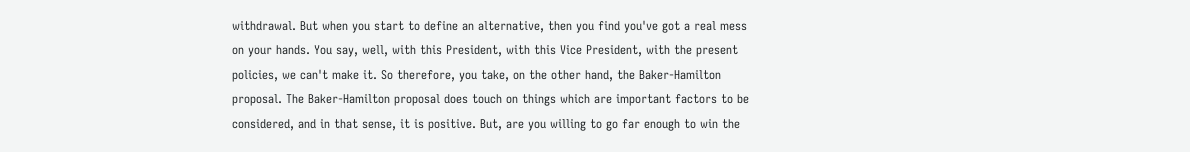withdrawal. But when you start to define an alternative, then you find you've got a real mess on your hands. You say, well, with this President, with this Vice President, with the present policies, we can't make it. So therefore, you take, on the other hand, the Baker-Hamilton proposal. The Baker-Hamilton proposal does touch on things which are important factors to be considered, and in that sense, it is positive. But, are you willing to go far enough to win the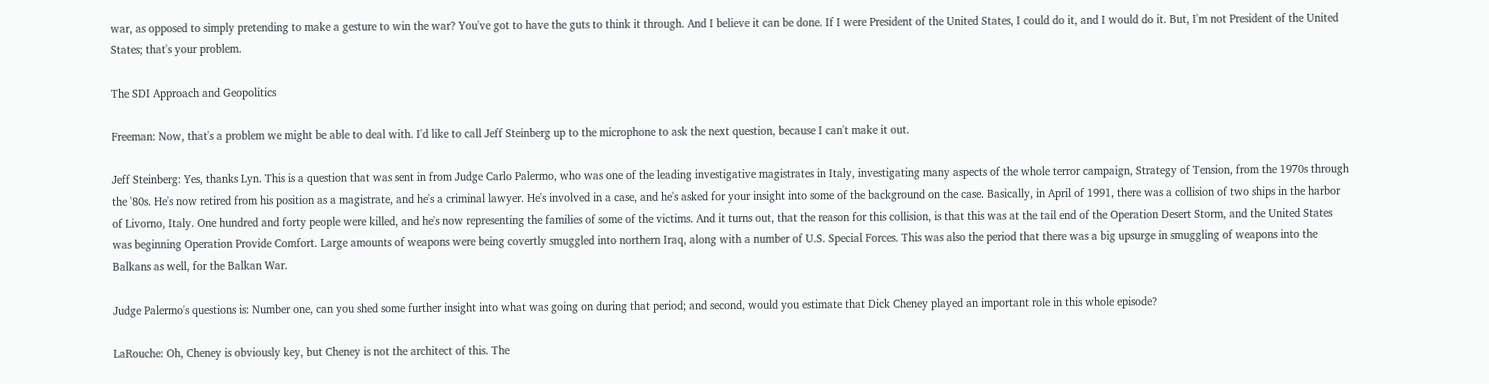war, as opposed to simply pretending to make a gesture to win the war? You've got to have the guts to think it through. And I believe it can be done. If I were President of the United States, I could do it, and I would do it. But, I'm not President of the United States; that's your problem.

The SDI Approach and Geopolitics

Freeman: Now, that's a problem we might be able to deal with. I'd like to call Jeff Steinberg up to the microphone to ask the next question, because I can't make it out.

Jeff Steinberg: Yes, thanks Lyn. This is a question that was sent in from Judge Carlo Palermo, who was one of the leading investigative magistrates in Italy, investigating many aspects of the whole terror campaign, Strategy of Tension, from the 1970s through the '80s. He's now retired from his position as a magistrate, and he's a criminal lawyer. He's involved in a case, and he's asked for your insight into some of the background on the case. Basically, in April of 1991, there was a collision of two ships in the harbor of Livorno, Italy. One hundred and forty people were killed, and he's now representing the families of some of the victims. And it turns out, that the reason for this collision, is that this was at the tail end of the Operation Desert Storm, and the United States was beginning Operation Provide Comfort. Large amounts of weapons were being covertly smuggled into northern Iraq, along with a number of U.S. Special Forces. This was also the period that there was a big upsurge in smuggling of weapons into the Balkans as well, for the Balkan War.

Judge Palermo's questions is: Number one, can you shed some further insight into what was going on during that period; and second, would you estimate that Dick Cheney played an important role in this whole episode?

LaRouche: Oh, Cheney is obviously key, but Cheney is not the architect of this. The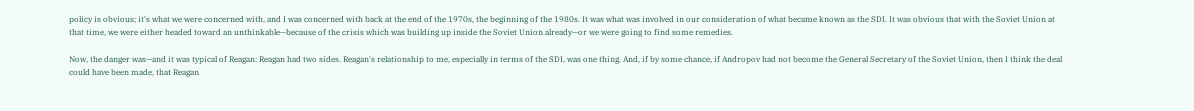policy is obvious; it's what we were concerned with, and I was concerned with back at the end of the 1970s, the beginning of the 1980s. It was what was involved in our consideration of what became known as the SDI. It was obvious that with the Soviet Union at that time, we were either headed toward an unthinkable—because of the crisis which was building up inside the Soviet Union already—or we were going to find some remedies.

Now, the danger was—and it was typical of Reagan: Reagan had two sides. Reagan's relationship to me, especially in terms of the SDI, was one thing. And, if by some chance, if Andropov had not become the General Secretary of the Soviet Union, then I think the deal could have been made, that Reagan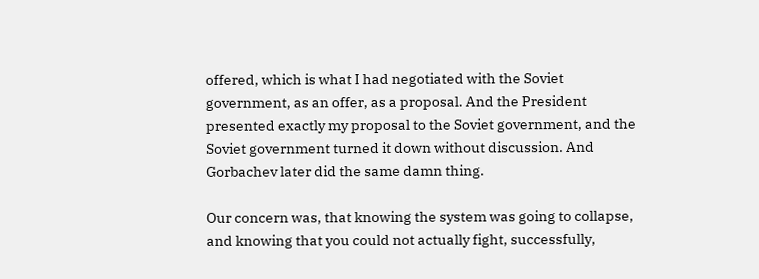offered, which is what I had negotiated with the Soviet government, as an offer, as a proposal. And the President presented exactly my proposal to the Soviet government, and the Soviet government turned it down without discussion. And Gorbachev later did the same damn thing.

Our concern was, that knowing the system was going to collapse, and knowing that you could not actually fight, successfully,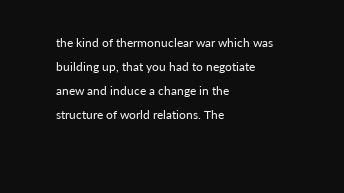the kind of thermonuclear war which was building up, that you had to negotiate anew and induce a change in the structure of world relations. The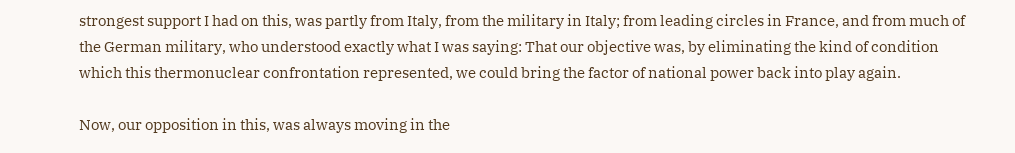strongest support I had on this, was partly from Italy, from the military in Italy; from leading circles in France, and from much of the German military, who understood exactly what I was saying: That our objective was, by eliminating the kind of condition which this thermonuclear confrontation represented, we could bring the factor of national power back into play again.

Now, our opposition in this, was always moving in the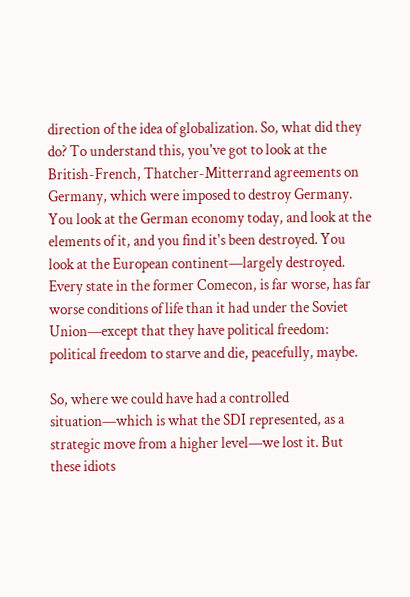direction of the idea of globalization. So, what did they do? To understand this, you've got to look at the British-French, Thatcher-Mitterrand agreements on Germany, which were imposed to destroy Germany. You look at the German economy today, and look at the elements of it, and you find it's been destroyed. You look at the European continent—largely destroyed. Every state in the former Comecon, is far worse, has far worse conditions of life than it had under the Soviet Union—except that they have political freedom: political freedom to starve and die, peacefully, maybe.

So, where we could have had a controlled situation—which is what the SDI represented, as a strategic move from a higher level—we lost it. But these idiots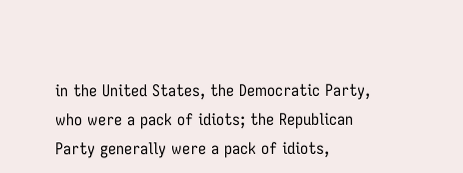in the United States, the Democratic Party, who were a pack of idiots; the Republican Party generally were a pack of idiots,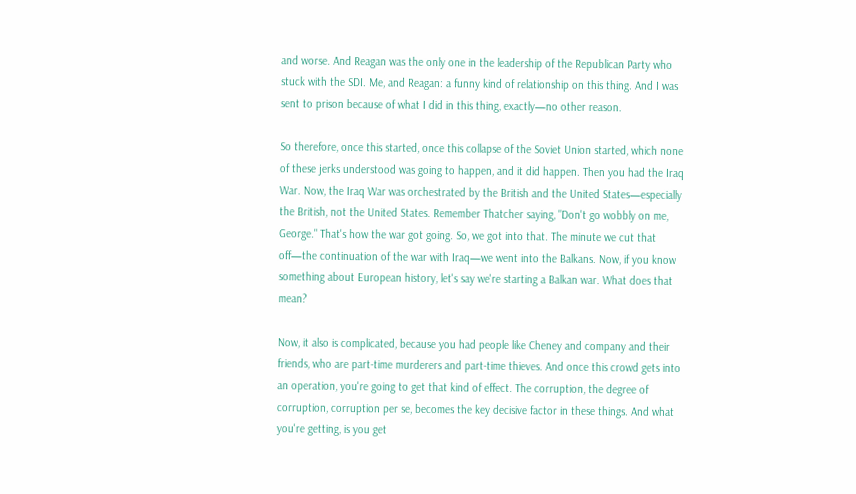and worse. And Reagan was the only one in the leadership of the Republican Party who stuck with the SDI. Me, and Reagan: a funny kind of relationship on this thing. And I was sent to prison because of what I did in this thing, exactly—no other reason.

So therefore, once this started, once this collapse of the Soviet Union started, which none of these jerks understood was going to happen, and it did happen. Then you had the Iraq War. Now, the Iraq War was orchestrated by the British and the United States—especially the British, not the United States. Remember Thatcher saying, "Don't go wobbly on me, George." That's how the war got going. So, we got into that. The minute we cut that off—the continuation of the war with Iraq—we went into the Balkans. Now, if you know something about European history, let's say we're starting a Balkan war. What does that mean?

Now, it also is complicated, because you had people like Cheney and company and their friends, who are part-time murderers and part-time thieves. And once this crowd gets into an operation, you're going to get that kind of effect. The corruption, the degree of corruption, corruption per se, becomes the key decisive factor in these things. And what you're getting, is you get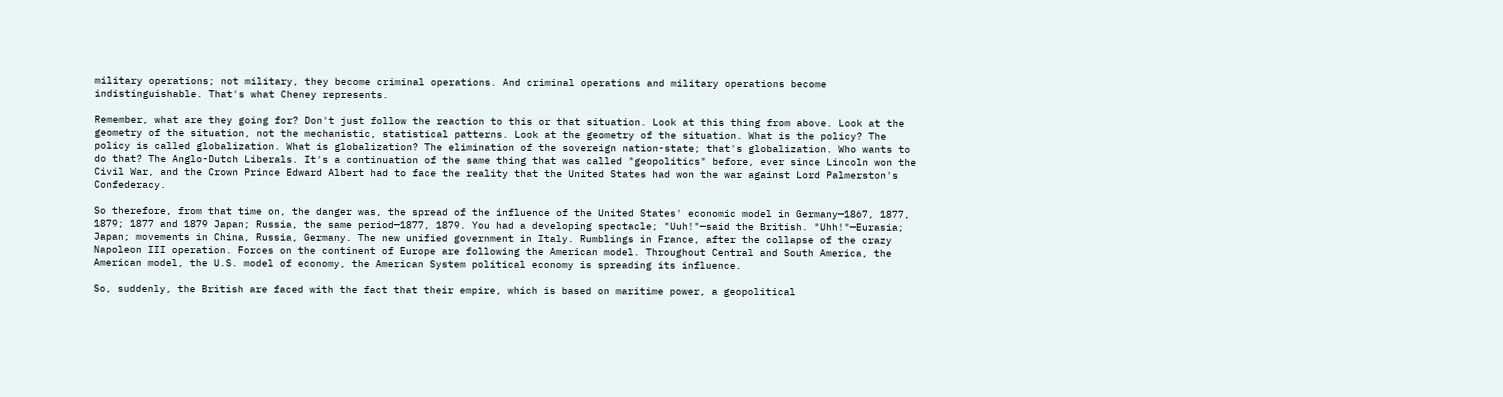military operations; not military, they become criminal operations. And criminal operations and military operations become indistinguishable. That's what Cheney represents.

Remember, what are they going for? Don't just follow the reaction to this or that situation. Look at this thing from above. Look at the geometry of the situation, not the mechanistic, statistical patterns. Look at the geometry of the situation. What is the policy? The policy is called globalization. What is globalization? The elimination of the sovereign nation-state; that's globalization. Who wants to do that? The Anglo-Dutch Liberals. It's a continuation of the same thing that was called "geopolitics" before, ever since Lincoln won the Civil War, and the Crown Prince Edward Albert had to face the reality that the United States had won the war against Lord Palmerston's Confederacy.

So therefore, from that time on, the danger was, the spread of the influence of the United States' economic model in Germany—1867, 1877, 1879; 1877 and 1879 Japan; Russia, the same period—1877, 1879. You had a developing spectacle; "Uuh!"—said the British. "Uhh!"—Eurasia; Japan; movements in China, Russia, Germany. The new unified government in Italy. Rumblings in France, after the collapse of the crazy Napoleon III operation. Forces on the continent of Europe are following the American model. Throughout Central and South America, the American model, the U.S. model of economy, the American System political economy is spreading its influence.

So, suddenly, the British are faced with the fact that their empire, which is based on maritime power, a geopolitical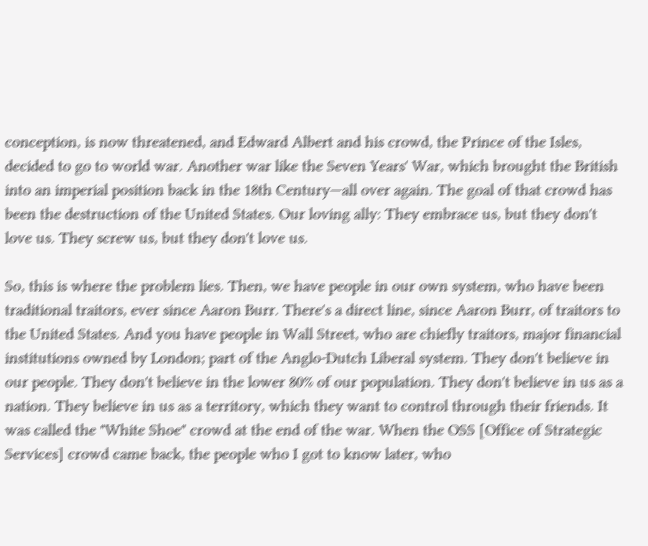conception, is now threatened, and Edward Albert and his crowd, the Prince of the Isles, decided to go to world war. Another war like the Seven Years' War, which brought the British into an imperial position back in the 18th Century—all over again. The goal of that crowd has been the destruction of the United States. Our loving ally: They embrace us, but they don't love us. They screw us, but they don't love us.

So, this is where the problem lies. Then, we have people in our own system, who have been traditional traitors, ever since Aaron Burr. There's a direct line, since Aaron Burr, of traitors to the United States. And you have people in Wall Street, who are chiefly traitors, major financial institutions owned by London; part of the Anglo-Dutch Liberal system. They don't believe in our people. They don't believe in the lower 80% of our population. They don't believe in us as a nation. They believe in us as a territory, which they want to control through their friends. It was called the "White Shoe" crowd at the end of the war. When the OSS [Office of Strategic Services] crowd came back, the people who I got to know later, who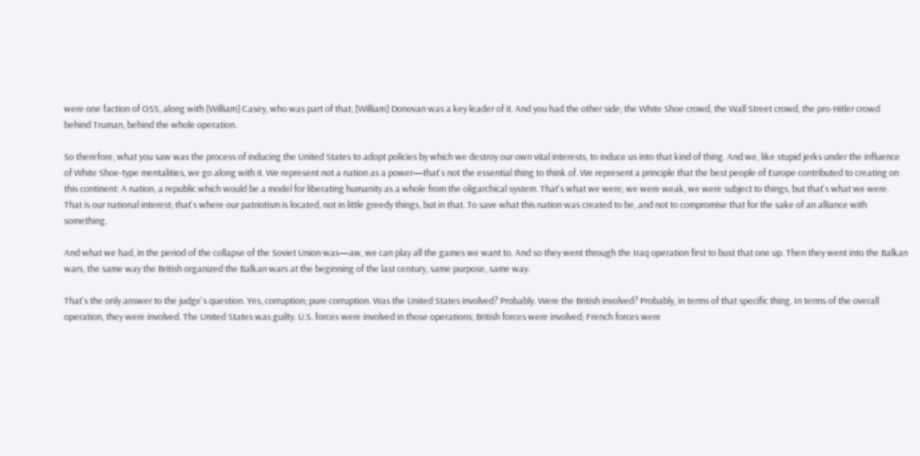were one faction of OSS, along with [William] Casey, who was part of that; [William] Donovan was a key leader of it. And you had the other side; the White Shoe crowd, the Wall Street crowd, the pro-Hitler crowd behind Truman, behind the whole operation.

So therefore, what you saw was the process of inducing the United States to adopt policies by which we destroy our own vital interests, to induce us into that kind of thing. And we, like stupid jerks under the influence of White Shoe-type mentalities, we go along with it. We represent not a nation as a power—that's not the essential thing to think of. We represent a principle that the best people of Europe contributed to creating on this continent: A nation, a republic which would be a model for liberating humanity as a whole from the oligarchical system. That's what we were; we were weak, we were subject to things, but that's what we were. That is our national interest; that's where our patriotism is located, not in little greedy things, but in that. To save what this nation was created to be, and not to compromise that for the sake of an alliance with something.

And what we had, in the period of the collapse of the Soviet Union was—aw, we can play all the games we want to. And so they went through the Iraq operation first to bust that one up. Then they went into the Balkan wars, the same way the British organized the Balkan wars at the beginning of the last century, same purpose, same way.

That's the only answer to the judge's question. Yes, corruption; pure corruption. Was the United States involved? Probably. Were the British involved? Probably, in terms of that specific thing. In terms of the overall operation, they were involved. The United States was guilty. U.S. forces were involved in those operations; British forces were involved; French forces were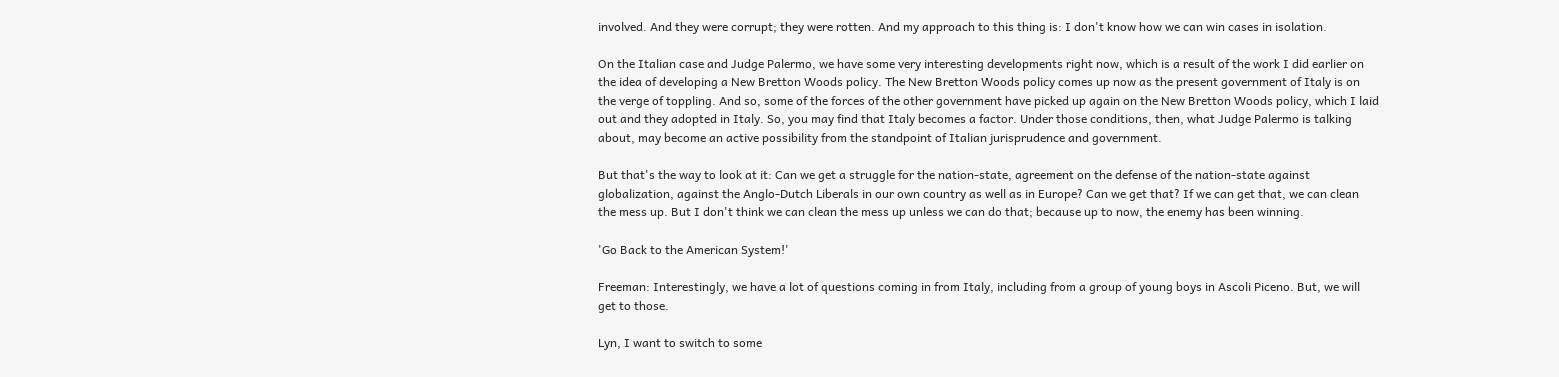involved. And they were corrupt; they were rotten. And my approach to this thing is: I don't know how we can win cases in isolation.

On the Italian case and Judge Palermo, we have some very interesting developments right now, which is a result of the work I did earlier on the idea of developing a New Bretton Woods policy. The New Bretton Woods policy comes up now as the present government of Italy is on the verge of toppling. And so, some of the forces of the other government have picked up again on the New Bretton Woods policy, which I laid out and they adopted in Italy. So, you may find that Italy becomes a factor. Under those conditions, then, what Judge Palermo is talking about, may become an active possibility from the standpoint of Italian jurisprudence and government.

But that's the way to look at it: Can we get a struggle for the nation-state, agreement on the defense of the nation-state against globalization, against the Anglo-Dutch Liberals in our own country as well as in Europe? Can we get that? If we can get that, we can clean the mess up. But I don't think we can clean the mess up unless we can do that; because up to now, the enemy has been winning.

'Go Back to the American System!'

Freeman: Interestingly, we have a lot of questions coming in from Italy, including from a group of young boys in Ascoli Piceno. But, we will get to those.

Lyn, I want to switch to some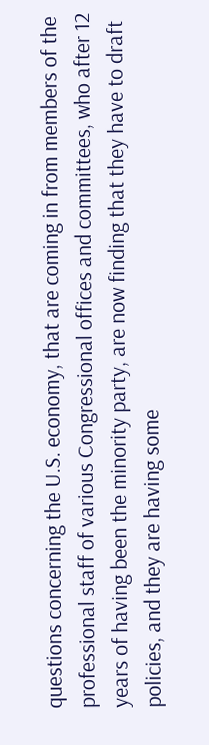questions concerning the U.S. economy, that are coming in from members of the professional staff of various Congressional offices and committees, who after 12 years of having been the minority party, are now finding that they have to draft policies, and they are having some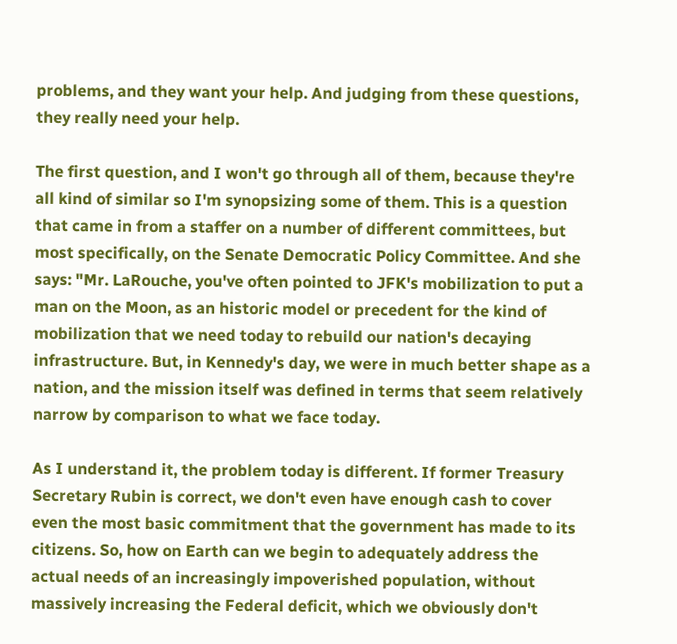problems, and they want your help. And judging from these questions, they really need your help.

The first question, and I won't go through all of them, because they're all kind of similar so I'm synopsizing some of them. This is a question that came in from a staffer on a number of different committees, but most specifically, on the Senate Democratic Policy Committee. And she says: "Mr. LaRouche, you've often pointed to JFK's mobilization to put a man on the Moon, as an historic model or precedent for the kind of mobilization that we need today to rebuild our nation's decaying infrastructure. But, in Kennedy's day, we were in much better shape as a nation, and the mission itself was defined in terms that seem relatively narrow by comparison to what we face today.

As I understand it, the problem today is different. If former Treasury Secretary Rubin is correct, we don't even have enough cash to cover even the most basic commitment that the government has made to its citizens. So, how on Earth can we begin to adequately address the actual needs of an increasingly impoverished population, without massively increasing the Federal deficit, which we obviously don't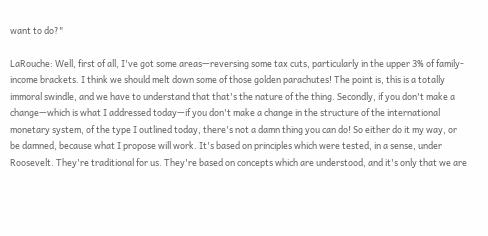want to do?"

LaRouche: Well, first of all, I've got some areas—reversing some tax cuts, particularly in the upper 3% of family-income brackets. I think we should melt down some of those golden parachutes! The point is, this is a totally immoral swindle, and we have to understand that that's the nature of the thing. Secondly, if you don't make a change—which is what I addressed today—if you don't make a change in the structure of the international monetary system, of the type I outlined today, there's not a damn thing you can do! So either do it my way, or be damned, because what I propose will work. It's based on principles which were tested, in a sense, under Roosevelt. They're traditional for us. They're based on concepts which are understood, and it's only that we are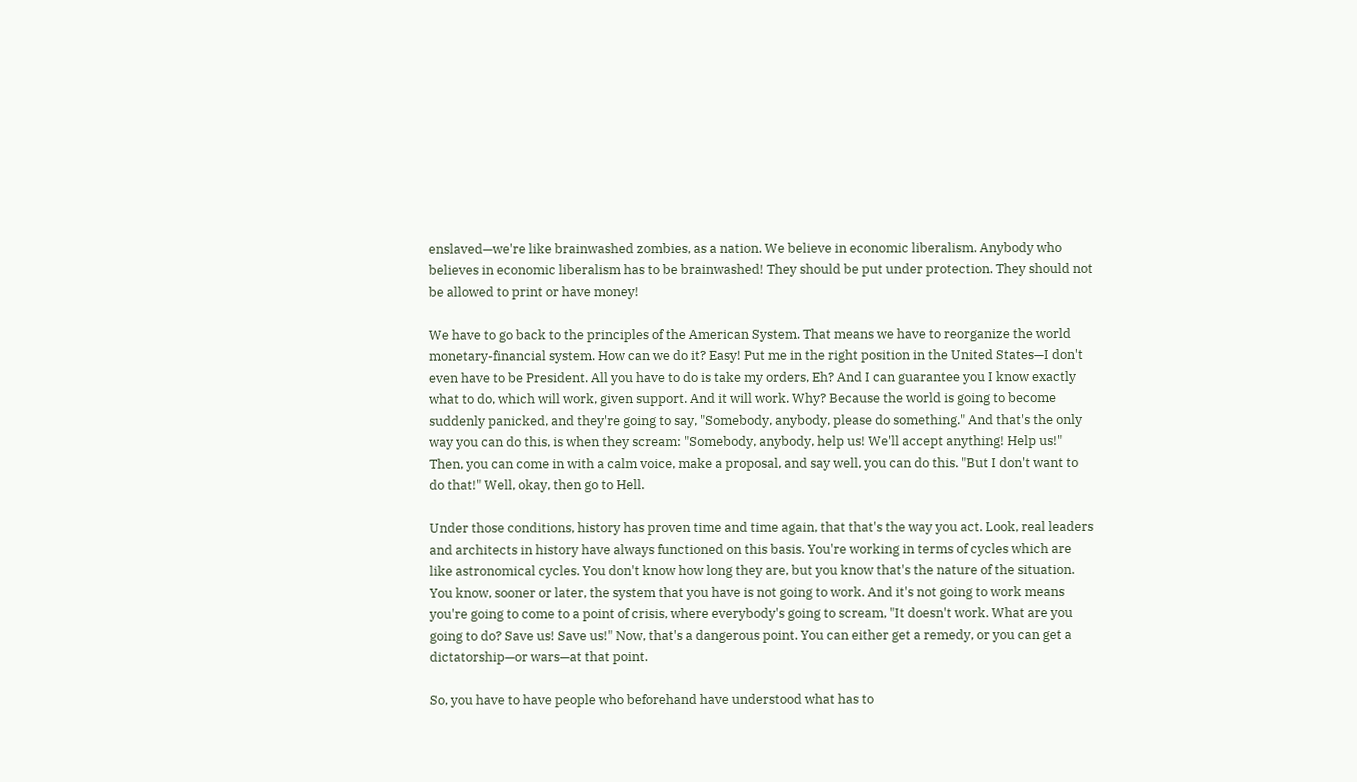enslaved—we're like brainwashed zombies, as a nation. We believe in economic liberalism. Anybody who believes in economic liberalism has to be brainwashed! They should be put under protection. They should not be allowed to print or have money!

We have to go back to the principles of the American System. That means we have to reorganize the world monetary-financial system. How can we do it? Easy! Put me in the right position in the United States—I don't even have to be President. All you have to do is take my orders, Eh? And I can guarantee you I know exactly what to do, which will work, given support. And it will work. Why? Because the world is going to become suddenly panicked, and they're going to say, "Somebody, anybody, please do something." And that's the only way you can do this, is when they scream: "Somebody, anybody, help us! We'll accept anything! Help us!" Then, you can come in with a calm voice, make a proposal, and say well, you can do this. "But I don't want to do that!" Well, okay, then go to Hell.

Under those conditions, history has proven time and time again, that that's the way you act. Look, real leaders and architects in history have always functioned on this basis. You're working in terms of cycles which are like astronomical cycles. You don't know how long they are, but you know that's the nature of the situation. You know, sooner or later, the system that you have is not going to work. And it's not going to work means you're going to come to a point of crisis, where everybody's going to scream, "It doesn't work. What are you going to do? Save us! Save us!" Now, that's a dangerous point. You can either get a remedy, or you can get a dictatorship—or wars—at that point.

So, you have to have people who beforehand have understood what has to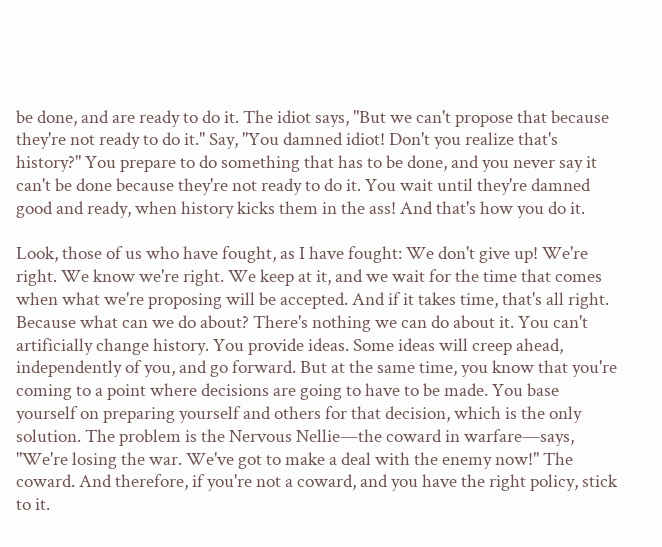be done, and are ready to do it. The idiot says, "But we can't propose that because they're not ready to do it." Say, "You damned idiot! Don't you realize that's history?" You prepare to do something that has to be done, and you never say it can't be done because they're not ready to do it. You wait until they're damned good and ready, when history kicks them in the ass! And that's how you do it.

Look, those of us who have fought, as I have fought: We don't give up! We're right. We know we're right. We keep at it, and we wait for the time that comes when what we're proposing will be accepted. And if it takes time, that's all right. Because what can we do about? There's nothing we can do about it. You can't artificially change history. You provide ideas. Some ideas will creep ahead, independently of you, and go forward. But at the same time, you know that you're coming to a point where decisions are going to have to be made. You base yourself on preparing yourself and others for that decision, which is the only solution. The problem is the Nervous Nellie—the coward in warfare—says, "We're losing the war. We've got to make a deal with the enemy now!" The coward. And therefore, if you're not a coward, and you have the right policy, stick to it.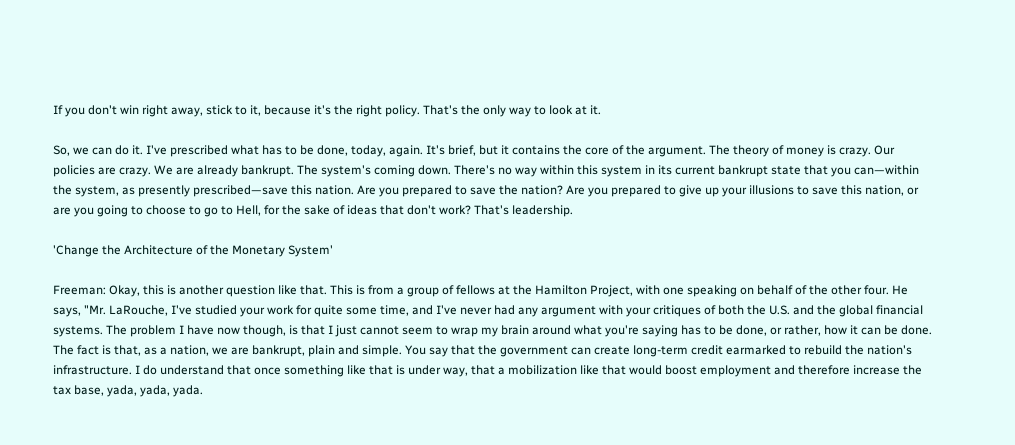If you don't win right away, stick to it, because it's the right policy. That's the only way to look at it.

So, we can do it. I've prescribed what has to be done, today, again. It's brief, but it contains the core of the argument. The theory of money is crazy. Our policies are crazy. We are already bankrupt. The system's coming down. There's no way within this system in its current bankrupt state that you can—within the system, as presently prescribed—save this nation. Are you prepared to save the nation? Are you prepared to give up your illusions to save this nation, or are you going to choose to go to Hell, for the sake of ideas that don't work? That's leadership.

'Change the Architecture of the Monetary System'

Freeman: Okay, this is another question like that. This is from a group of fellows at the Hamilton Project, with one speaking on behalf of the other four. He says, "Mr. LaRouche, I've studied your work for quite some time, and I've never had any argument with your critiques of both the U.S. and the global financial systems. The problem I have now though, is that I just cannot seem to wrap my brain around what you're saying has to be done, or rather, how it can be done. The fact is that, as a nation, we are bankrupt, plain and simple. You say that the government can create long-term credit earmarked to rebuild the nation's infrastructure. I do understand that once something like that is under way, that a mobilization like that would boost employment and therefore increase the tax base, yada, yada, yada.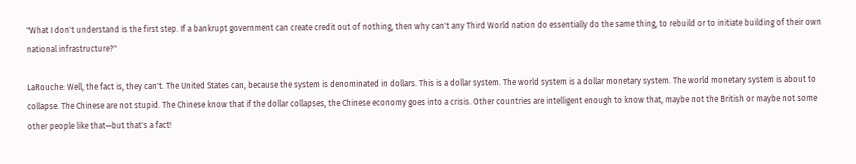"What I don't understand is the first step. If a bankrupt government can create credit out of nothing, then why can't any Third World nation do essentially do the same thing, to rebuild or to initiate building of their own national infrastructure?"

LaRouche: Well, the fact is, they can't. The United States can, because the system is denominated in dollars. This is a dollar system. The world system is a dollar monetary system. The world monetary system is about to collapse. The Chinese are not stupid. The Chinese know that if the dollar collapses, the Chinese economy goes into a crisis. Other countries are intelligent enough to know that, maybe not the British or maybe not some other people like that—but that's a fact!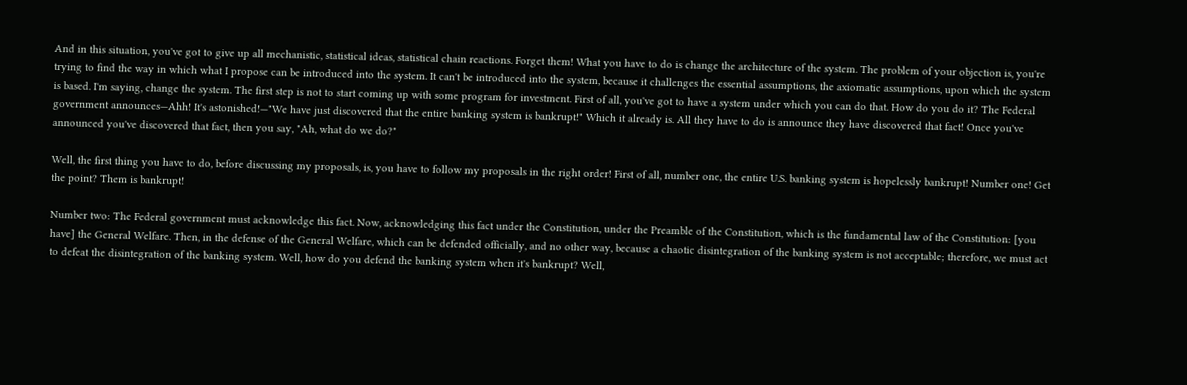And in this situation, you've got to give up all mechanistic, statistical ideas, statistical chain reactions. Forget them! What you have to do is change the architecture of the system. The problem of your objection is, you're trying to find the way in which what I propose can be introduced into the system. It can't be introduced into the system, because it challenges the essential assumptions, the axiomatic assumptions, upon which the system is based. I'm saying, change the system. The first step is not to start coming up with some program for investment. First of all, you've got to have a system under which you can do that. How do you do it? The Federal government announces—Ahh! It's astonished!—"We have just discovered that the entire banking system is bankrupt!" Which it already is. All they have to do is announce they have discovered that fact! Once you've announced you've discovered that fact, then you say, "Ah, what do we do?"

Well, the first thing you have to do, before discussing my proposals, is, you have to follow my proposals in the right order! First of all, number one, the entire U.S. banking system is hopelessly bankrupt! Number one! Get the point? Them is bankrupt!

Number two: The Federal government must acknowledge this fact. Now, acknowledging this fact under the Constitution, under the Preamble of the Constitution, which is the fundamental law of the Constitution: [you have] the General Welfare. Then, in the defense of the General Welfare, which can be defended officially, and no other way, because a chaotic disintegration of the banking system is not acceptable; therefore, we must act to defeat the disintegration of the banking system. Well, how do you defend the banking system when it's bankrupt? Well,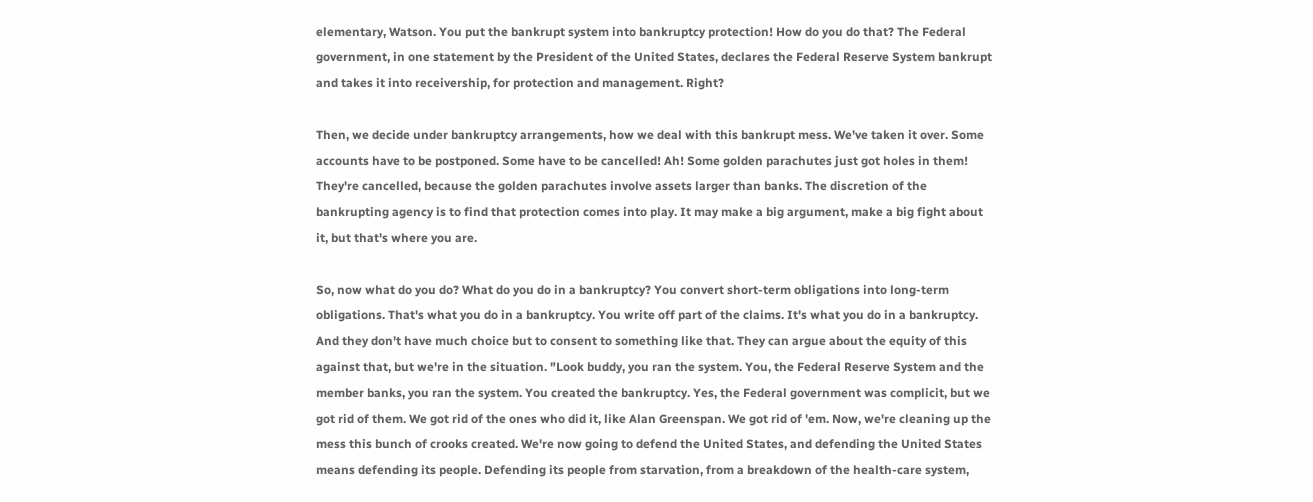elementary, Watson. You put the bankrupt system into bankruptcy protection! How do you do that? The Federal government, in one statement by the President of the United States, declares the Federal Reserve System bankrupt and takes it into receivership, for protection and management. Right?

Then, we decide under bankruptcy arrangements, how we deal with this bankrupt mess. We've taken it over. Some accounts have to be postponed. Some have to be cancelled! Ah! Some golden parachutes just got holes in them! They're cancelled, because the golden parachutes involve assets larger than banks. The discretion of the bankrupting agency is to find that protection comes into play. It may make a big argument, make a big fight about it, but that's where you are.

So, now what do you do? What do you do in a bankruptcy? You convert short-term obligations into long-term obligations. That's what you do in a bankruptcy. You write off part of the claims. It's what you do in a bankruptcy. And they don't have much choice but to consent to something like that. They can argue about the equity of this against that, but we're in the situation. "Look buddy, you ran the system. You, the Federal Reserve System and the member banks, you ran the system. You created the bankruptcy. Yes, the Federal government was complicit, but we got rid of them. We got rid of the ones who did it, like Alan Greenspan. We got rid of 'em. Now, we're cleaning up the mess this bunch of crooks created. We're now going to defend the United States, and defending the United States means defending its people. Defending its people from starvation, from a breakdown of the health-care system,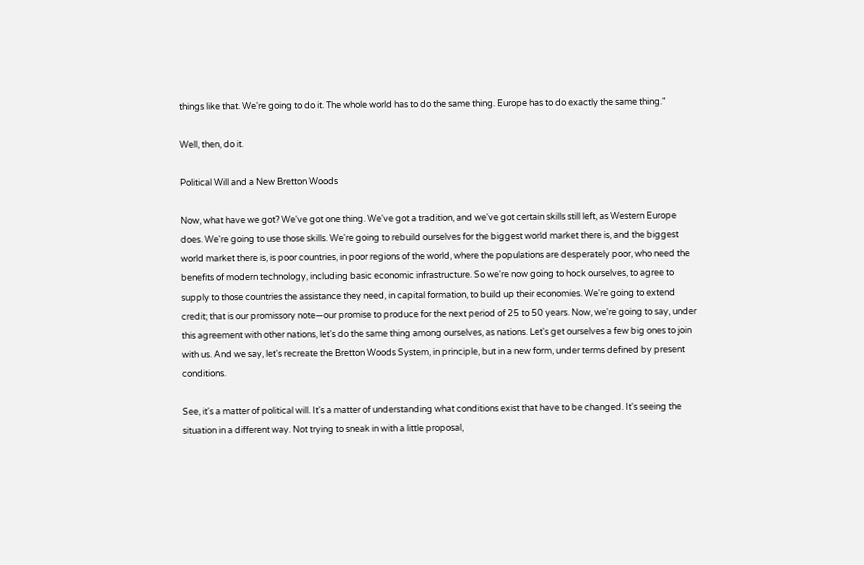things like that. We're going to do it. The whole world has to do the same thing. Europe has to do exactly the same thing."

Well, then, do it.

Political Will and a New Bretton Woods

Now, what have we got? We've got one thing. We've got a tradition, and we've got certain skills still left, as Western Europe does. We're going to use those skills. We're going to rebuild ourselves for the biggest world market there is, and the biggest world market there is, is poor countries, in poor regions of the world, where the populations are desperately poor, who need the benefits of modern technology, including basic economic infrastructure. So we're now going to hock ourselves, to agree to supply to those countries the assistance they need, in capital formation, to build up their economies. We're going to extend credit; that is our promissory note—our promise to produce for the next period of 25 to 50 years. Now, we're going to say, under this agreement with other nations, let's do the same thing among ourselves, as nations. Let's get ourselves a few big ones to join with us. And we say, let's recreate the Bretton Woods System, in principle, but in a new form, under terms defined by present conditions.

See, it's a matter of political will. It's a matter of understanding what conditions exist that have to be changed. It's seeing the situation in a different way. Not trying to sneak in with a little proposal,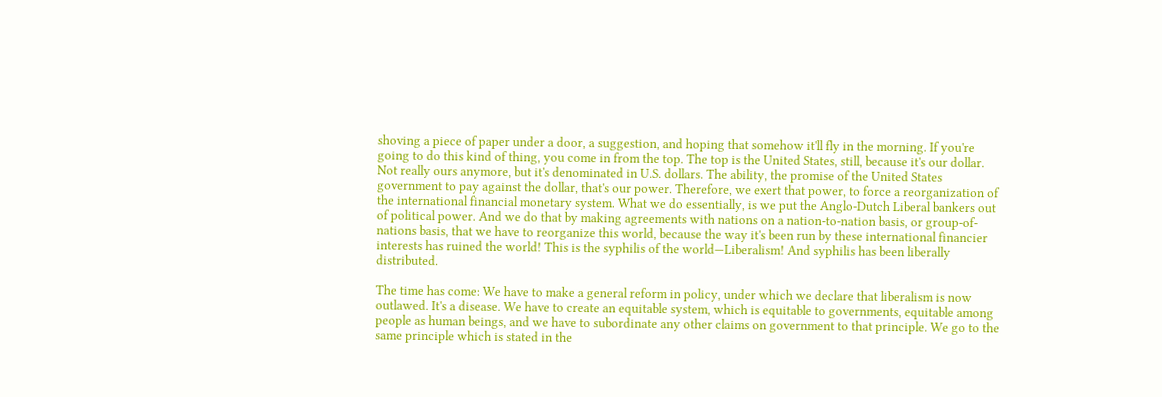shoving a piece of paper under a door, a suggestion, and hoping that somehow it'll fly in the morning. If you're going to do this kind of thing, you come in from the top. The top is the United States, still, because it's our dollar. Not really ours anymore, but it's denominated in U.S. dollars. The ability, the promise of the United States government to pay against the dollar, that's our power. Therefore, we exert that power, to force a reorganization of the international financial monetary system. What we do essentially, is we put the Anglo-Dutch Liberal bankers out of political power. And we do that by making agreements with nations on a nation-to-nation basis, or group-of-nations basis, that we have to reorganize this world, because the way it's been run by these international financier interests has ruined the world! This is the syphilis of the world—Liberalism! And syphilis has been liberally distributed.

The time has come: We have to make a general reform in policy, under which we declare that liberalism is now outlawed. It's a disease. We have to create an equitable system, which is equitable to governments, equitable among people as human beings, and we have to subordinate any other claims on government to that principle. We go to the same principle which is stated in the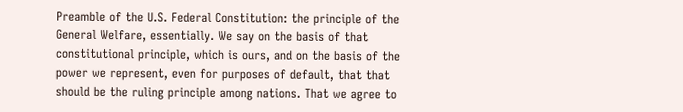Preamble of the U.S. Federal Constitution: the principle of the General Welfare, essentially. We say on the basis of that constitutional principle, which is ours, and on the basis of the power we represent, even for purposes of default, that that should be the ruling principle among nations. That we agree to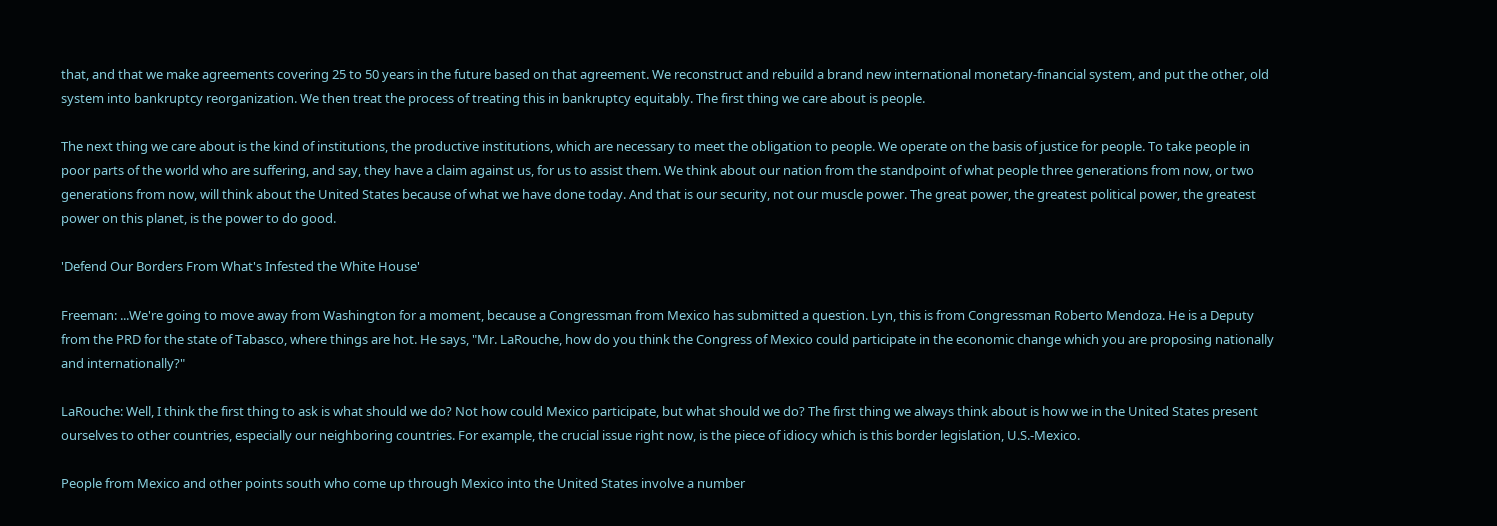that, and that we make agreements covering 25 to 50 years in the future based on that agreement. We reconstruct and rebuild a brand new international monetary-financial system, and put the other, old system into bankruptcy reorganization. We then treat the process of treating this in bankruptcy equitably. The first thing we care about is people.

The next thing we care about is the kind of institutions, the productive institutions, which are necessary to meet the obligation to people. We operate on the basis of justice for people. To take people in poor parts of the world who are suffering, and say, they have a claim against us, for us to assist them. We think about our nation from the standpoint of what people three generations from now, or two generations from now, will think about the United States because of what we have done today. And that is our security, not our muscle power. The great power, the greatest political power, the greatest power on this planet, is the power to do good.

'Defend Our Borders From What's Infested the White House'

Freeman: ...We're going to move away from Washington for a moment, because a Congressman from Mexico has submitted a question. Lyn, this is from Congressman Roberto Mendoza. He is a Deputy from the PRD for the state of Tabasco, where things are hot. He says, "Mr. LaRouche, how do you think the Congress of Mexico could participate in the economic change which you are proposing nationally and internationally?"

LaRouche: Well, I think the first thing to ask is what should we do? Not how could Mexico participate, but what should we do? The first thing we always think about is how we in the United States present ourselves to other countries, especially our neighboring countries. For example, the crucial issue right now, is the piece of idiocy which is this border legislation, U.S.-Mexico.

People from Mexico and other points south who come up through Mexico into the United States involve a number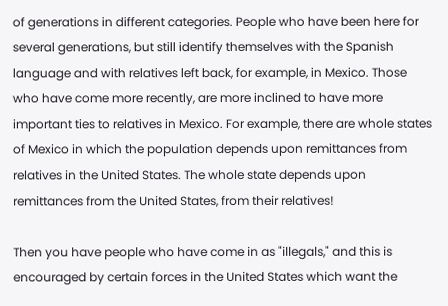of generations in different categories. People who have been here for several generations, but still identify themselves with the Spanish language and with relatives left back, for example, in Mexico. Those who have come more recently, are more inclined to have more important ties to relatives in Mexico. For example, there are whole states of Mexico in which the population depends upon remittances from relatives in the United States. The whole state depends upon remittances from the United States, from their relatives!

Then you have people who have come in as "illegals," and this is encouraged by certain forces in the United States which want the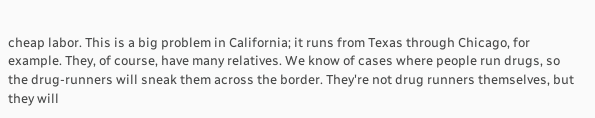cheap labor. This is a big problem in California; it runs from Texas through Chicago, for example. They, of course, have many relatives. We know of cases where people run drugs, so the drug-runners will sneak them across the border. They're not drug runners themselves, but they will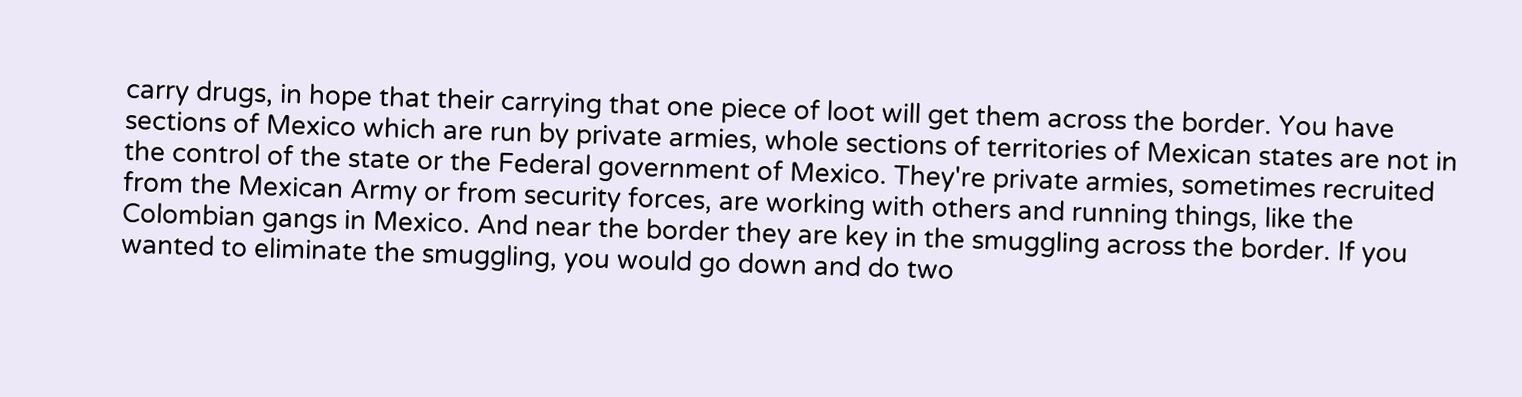carry drugs, in hope that their carrying that one piece of loot will get them across the border. You have sections of Mexico which are run by private armies, whole sections of territories of Mexican states are not in the control of the state or the Federal government of Mexico. They're private armies, sometimes recruited from the Mexican Army or from security forces, are working with others and running things, like the Colombian gangs in Mexico. And near the border they are key in the smuggling across the border. If you wanted to eliminate the smuggling, you would go down and do two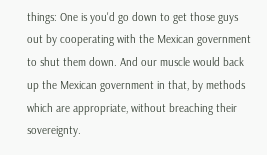things: One is you'd go down to get those guys out by cooperating with the Mexican government to shut them down. And our muscle would back up the Mexican government in that, by methods which are appropriate, without breaching their sovereignty.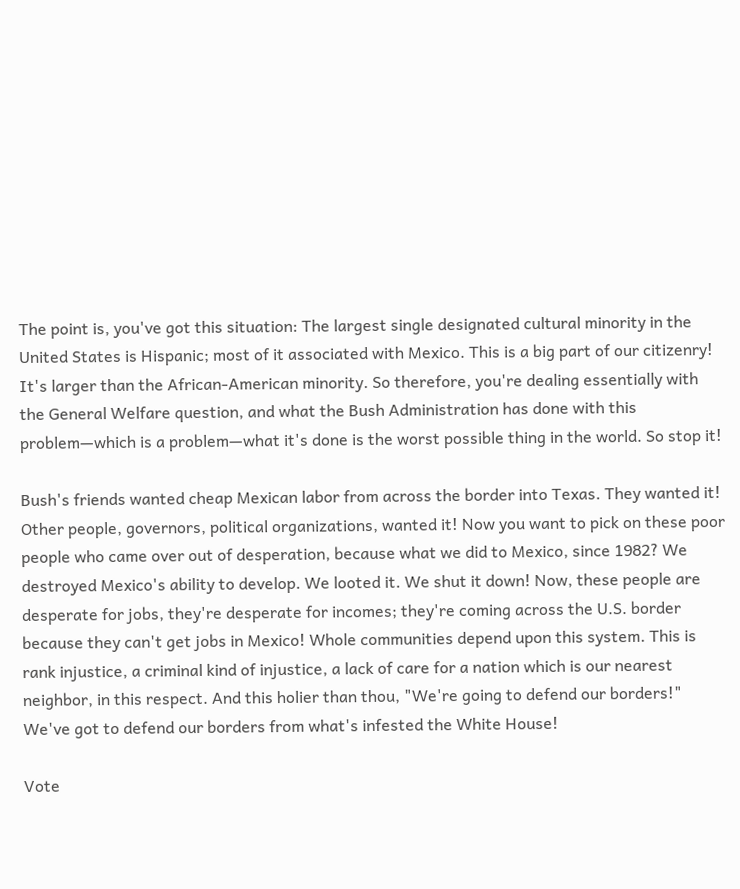The point is, you've got this situation: The largest single designated cultural minority in the United States is Hispanic; most of it associated with Mexico. This is a big part of our citizenry! It's larger than the African-American minority. So therefore, you're dealing essentially with the General Welfare question, and what the Bush Administration has done with this problem—which is a problem—what it's done is the worst possible thing in the world. So stop it!

Bush's friends wanted cheap Mexican labor from across the border into Texas. They wanted it! Other people, governors, political organizations, wanted it! Now you want to pick on these poor people who came over out of desperation, because what we did to Mexico, since 1982? We destroyed Mexico's ability to develop. We looted it. We shut it down! Now, these people are desperate for jobs, they're desperate for incomes; they're coming across the U.S. border because they can't get jobs in Mexico! Whole communities depend upon this system. This is rank injustice, a criminal kind of injustice, a lack of care for a nation which is our nearest neighbor, in this respect. And this holier than thou, "We're going to defend our borders!" We've got to defend our borders from what's infested the White House!

Vote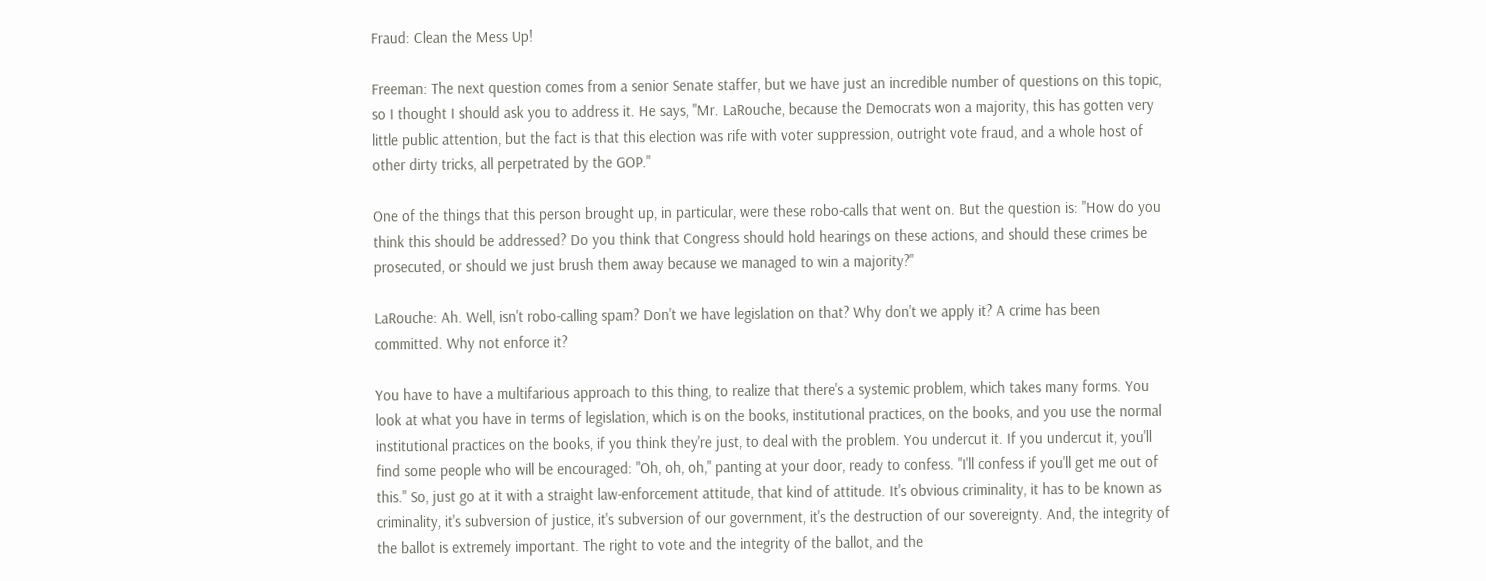Fraud: Clean the Mess Up!

Freeman: The next question comes from a senior Senate staffer, but we have just an incredible number of questions on this topic, so I thought I should ask you to address it. He says, "Mr. LaRouche, because the Democrats won a majority, this has gotten very little public attention, but the fact is that this election was rife with voter suppression, outright vote fraud, and a whole host of other dirty tricks, all perpetrated by the GOP."

One of the things that this person brought up, in particular, were these robo-calls that went on. But the question is: "How do you think this should be addressed? Do you think that Congress should hold hearings on these actions, and should these crimes be prosecuted, or should we just brush them away because we managed to win a majority?"

LaRouche: Ah. Well, isn't robo-calling spam? Don't we have legislation on that? Why don't we apply it? A crime has been committed. Why not enforce it?

You have to have a multifarious approach to this thing, to realize that there's a systemic problem, which takes many forms. You look at what you have in terms of legislation, which is on the books, institutional practices, on the books, and you use the normal institutional practices on the books, if you think they're just, to deal with the problem. You undercut it. If you undercut it, you'll find some people who will be encouraged: "Oh, oh, oh," panting at your door, ready to confess. "I'll confess if you'll get me out of this." So, just go at it with a straight law-enforcement attitude, that kind of attitude. It's obvious criminality, it has to be known as criminality, it's subversion of justice, it's subversion of our government, it's the destruction of our sovereignty. And, the integrity of the ballot is extremely important. The right to vote and the integrity of the ballot, and the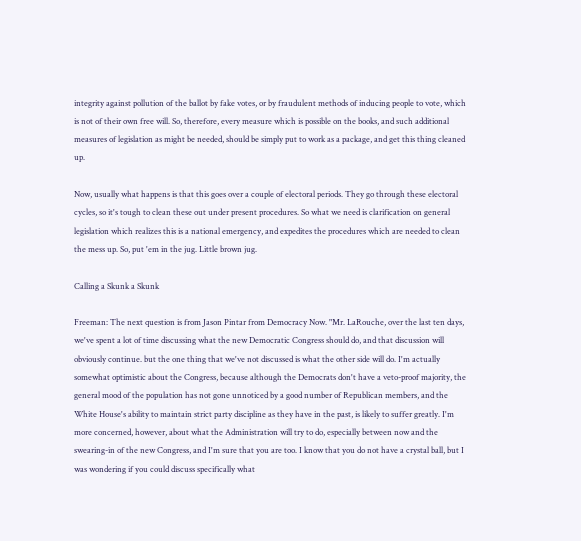integrity against pollution of the ballot by fake votes, or by fraudulent methods of inducing people to vote, which is not of their own free will. So, therefore, every measure which is possible on the books, and such additional measures of legislation as might be needed, should be simply put to work as a package, and get this thing cleaned up.

Now, usually what happens is that this goes over a couple of electoral periods. They go through these electoral cycles, so it's tough to clean these out under present procedures. So what we need is clarification on general legislation which realizes this is a national emergency, and expedites the procedures which are needed to clean the mess up. So, put 'em in the jug. Little brown jug.

Calling a Skunk a Skunk

Freeman: The next question is from Jason Pintar from Democracy Now. "Mr. LaRouche, over the last ten days, we've spent a lot of time discussing what the new Democratic Congress should do, and that discussion will obviously continue. but the one thing that we've not discussed is what the other side will do. I'm actually somewhat optimistic about the Congress, because although the Democrats don't have a veto-proof majority, the general mood of the population has not gone unnoticed by a good number of Republican members, and the White House's ability to maintain strict party discipline as they have in the past, is likely to suffer greatly. I'm more concerned, however, about what the Administration will try to do, especially between now and the swearing-in of the new Congress, and I'm sure that you are too. I know that you do not have a crystal ball, but I was wondering if you could discuss specifically what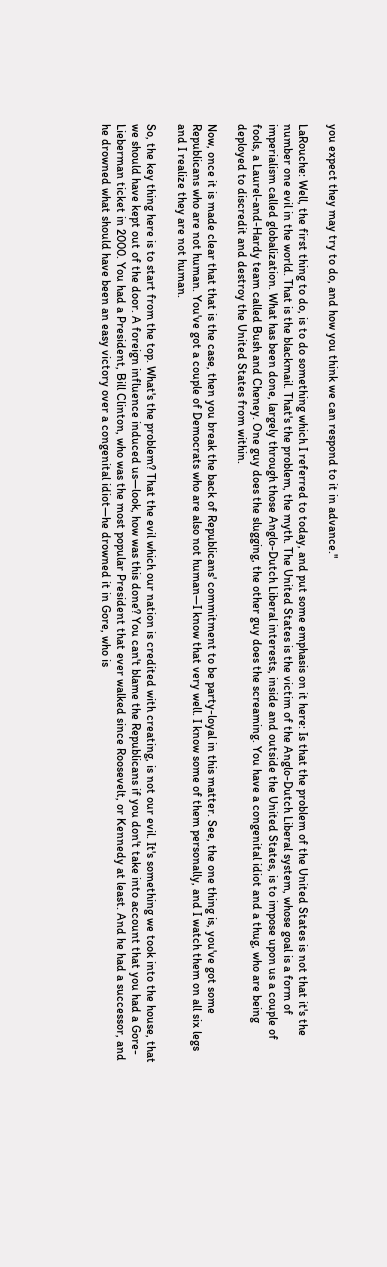you expect they may try to do, and how you think we can respond to it in advance."

LaRouche: Well, the first thing to do, is to do something which I referred to today, and put some emphasis on it here: Is that the problem of the United States is not that it's the number one evil in the world. That is the blackmail. That's the problem, the myth. The United States is the victim of the Anglo-Dutch Liberal system, whose goal is a form of imperialism called globalization. What has been done, largely through those Anglo-Dutch Liberal interests, inside and outside the United States, is to impose upon us a couple of fools, a Laurel-and-Hardy team called Bush and Cheney. One guy does the slugging, the other guy does the screaming. You have a congenital idiot and a thug, who are being deployed to discredit and destroy the United States from within.

Now, once it is made clear that that is the case, then you break the back of Republicans' commitment to be party-loyal in this matter. See, the one thing is, you've got some Republicans who are not human. You've got a couple of Democrats who are also not human—I know that very well. I know some of them personally, and I watch them on all six legs and I realize they are not human.

So, the key thing here is to start from the top. What's the problem? That the evil which our nation is credited with creating, is not our evil. It's something we took into the house, that we should have kept out of the door. A foreign influence induced us—look, how was this done? You can't blame the Republicans if you don't take into account that you had a Gore-Lieberman ticket in 2000. You had a President, Bill Clinton, who was the most popular President that ever walked since Roosevelt, or Kennedy at least. And he had a successor, and he drowned what should have been an easy victory over a congenital idiot—he drowned it in Gore, who is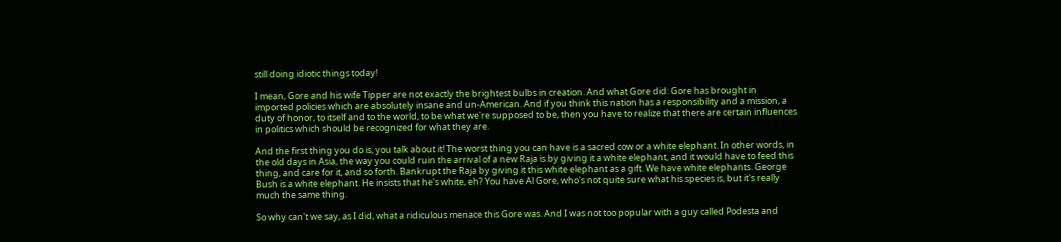still doing idiotic things today!

I mean, Gore and his wife Tipper are not exactly the brightest bulbs in creation. And what Gore did: Gore has brought in imported policies which are absolutely insane and un-American. And if you think this nation has a responsibility and a mission, a duty of honor, to itself and to the world, to be what we're supposed to be, then you have to realize that there are certain influences in politics which should be recognized for what they are.

And the first thing you do is, you talk about it! The worst thing you can have is a sacred cow or a white elephant. In other words, in the old days in Asia, the way you could ruin the arrival of a new Raja is by giving it a white elephant, and it would have to feed this thing, and care for it, and so forth. Bankrupt the Raja by giving it this white elephant as a gift. We have white elephants. George Bush is a white elephant. He insists that he's white, eh? You have Al Gore, who's not quite sure what his species is, but it's really much the same thing.

So why can't we say, as I did, what a ridiculous menace this Gore was. And I was not too popular with a guy called Podesta and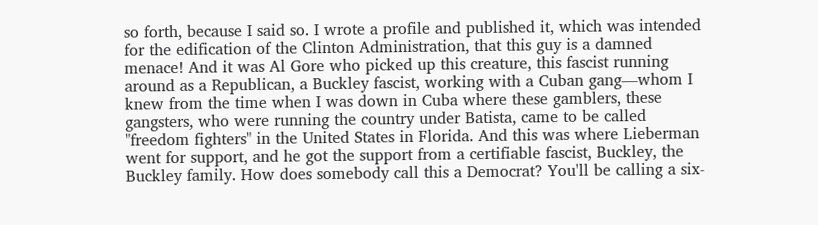so forth, because I said so. I wrote a profile and published it, which was intended for the edification of the Clinton Administration, that this guy is a damned menace! And it was Al Gore who picked up this creature, this fascist running around as a Republican, a Buckley fascist, working with a Cuban gang—whom I knew from the time when I was down in Cuba where these gamblers, these gangsters, who were running the country under Batista, came to be called "freedom fighters" in the United States in Florida. And this was where Lieberman went for support, and he got the support from a certifiable fascist, Buckley, the Buckley family. How does somebody call this a Democrat? You'll be calling a six-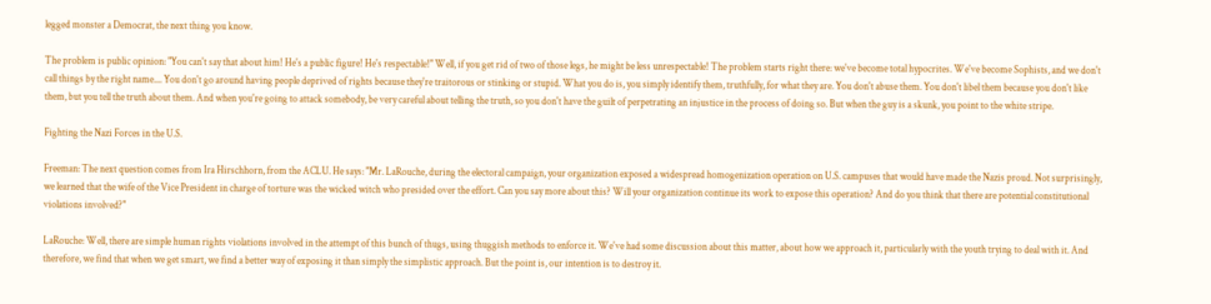legged monster a Democrat, the next thing you know.

The problem is public opinion: "You can't say that about him! He's a public figure! He's respectable!" Well, if you get rid of two of those legs, he might be less unrespectable! The problem starts right there: we've become total hypocrites. We've become Sophists, and we don't call things by the right name.... You don't go around having people deprived of rights because they're traitorous or stinking or stupid. What you do is, you simply identify them, truthfully, for what they are. You don't abuse them. You don't libel them because you don't like them, but you tell the truth about them. And when you're going to attack somebody, be very careful about telling the truth, so you don't have the guilt of perpetrating an injustice in the process of doing so. But when the guy is a skunk, you point to the white stripe.

Fighting the Nazi Forces in the U.S.

Freeman: The next question comes from Ira Hirschhorn, from the ACLU. He says: "Mr. LaRouche, during the electoral campaign, your organization exposed a widespread homogenization operation on U.S. campuses that would have made the Nazis proud. Not surprisingly, we learned that the wife of the Vice President in charge of torture was the wicked witch who presided over the effort. Can you say more about this? Will your organization continue its work to expose this operation? And do you think that there are potential constitutional violations involved?"

LaRouche: Well, there are simple human rights violations involved in the attempt of this bunch of thugs, using thuggish methods to enforce it. We've had some discussion about this matter, about how we approach it, particularly with the youth trying to deal with it. And therefore, we find that when we get smart, we find a better way of exposing it than simply the simplistic approach. But the point is, our intention is to destroy it.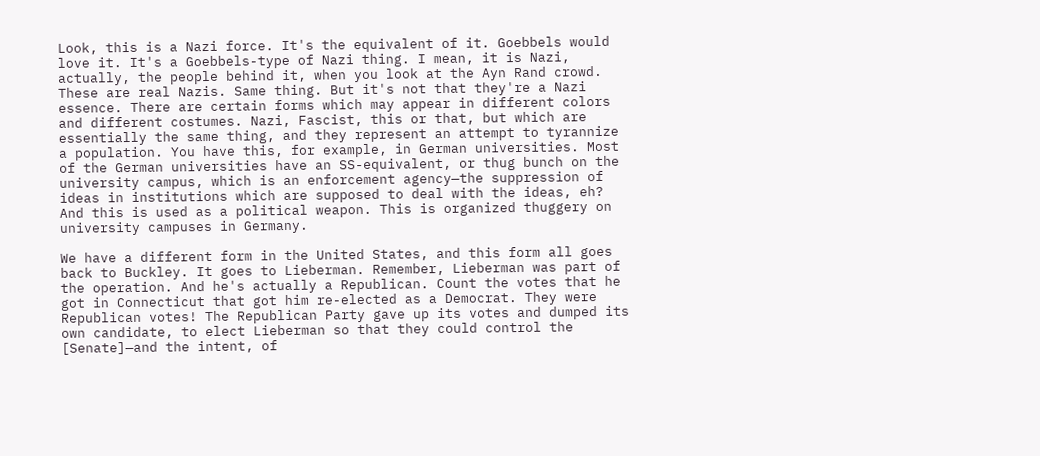Look, this is a Nazi force. It's the equivalent of it. Goebbels would love it. It's a Goebbels-type of Nazi thing. I mean, it is Nazi, actually, the people behind it, when you look at the Ayn Rand crowd. These are real Nazis. Same thing. But it's not that they're a Nazi essence. There are certain forms which may appear in different colors and different costumes. Nazi, Fascist, this or that, but which are essentially the same thing, and they represent an attempt to tyrannize a population. You have this, for example, in German universities. Most of the German universities have an SS-equivalent, or thug bunch on the university campus, which is an enforcement agency—the suppression of ideas in institutions which are supposed to deal with the ideas, eh? And this is used as a political weapon. This is organized thuggery on university campuses in Germany.

We have a different form in the United States, and this form all goes back to Buckley. It goes to Lieberman. Remember, Lieberman was part of the operation. And he's actually a Republican. Count the votes that he got in Connecticut that got him re-elected as a Democrat. They were Republican votes! The Republican Party gave up its votes and dumped its own candidate, to elect Lieberman so that they could control the [Senate]—and the intent, of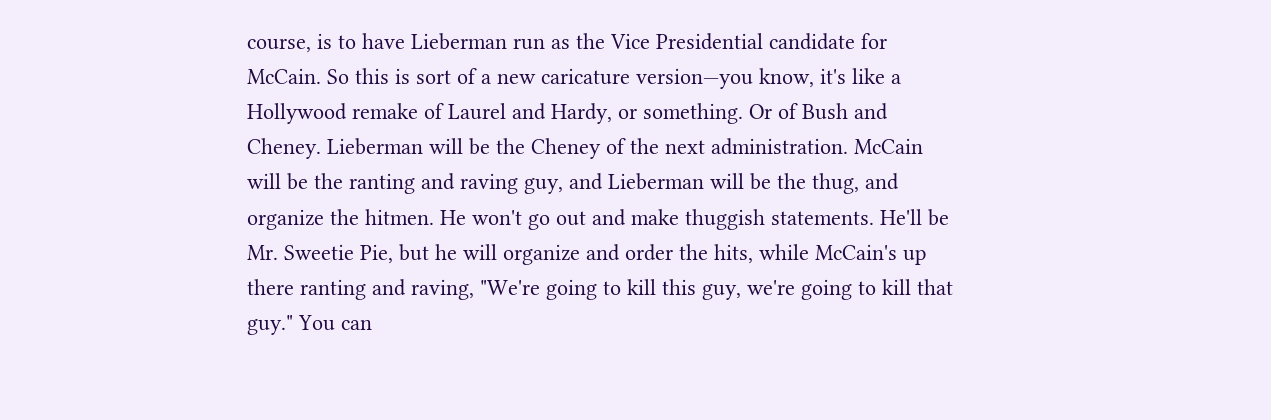course, is to have Lieberman run as the Vice Presidential candidate for McCain. So this is sort of a new caricature version—you know, it's like a Hollywood remake of Laurel and Hardy, or something. Or of Bush and Cheney. Lieberman will be the Cheney of the next administration. McCain will be the ranting and raving guy, and Lieberman will be the thug, and organize the hitmen. He won't go out and make thuggish statements. He'll be Mr. Sweetie Pie, but he will organize and order the hits, while McCain's up there ranting and raving, "We're going to kill this guy, we're going to kill that guy." You can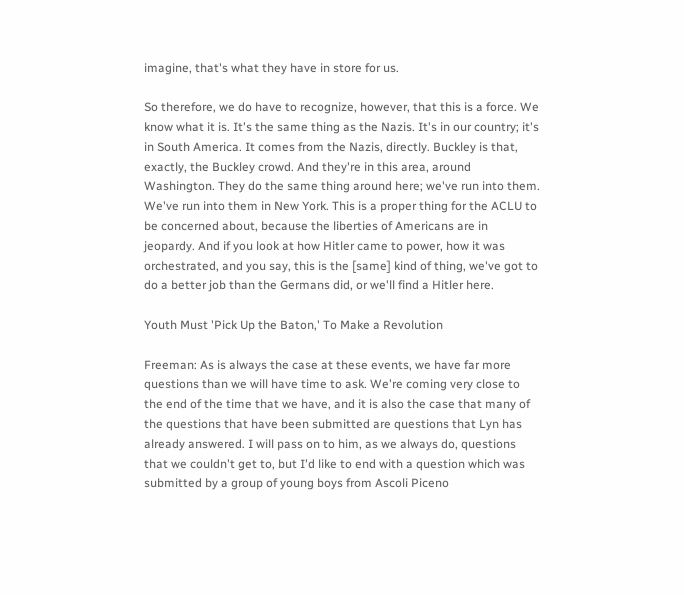imagine, that's what they have in store for us.

So therefore, we do have to recognize, however, that this is a force. We know what it is. It's the same thing as the Nazis. It's in our country; it's in South America. It comes from the Nazis, directly. Buckley is that, exactly, the Buckley crowd. And they're in this area, around Washington. They do the same thing around here; we've run into them. We've run into them in New York. This is a proper thing for the ACLU to be concerned about, because the liberties of Americans are in jeopardy. And if you look at how Hitler came to power, how it was orchestrated, and you say, this is the [same] kind of thing, we've got to do a better job than the Germans did, or we'll find a Hitler here.

Youth Must 'Pick Up the Baton,' To Make a Revolution

Freeman: As is always the case at these events, we have far more questions than we will have time to ask. We're coming very close to the end of the time that we have, and it is also the case that many of the questions that have been submitted are questions that Lyn has already answered. I will pass on to him, as we always do, questions that we couldn't get to, but I'd like to end with a question which was submitted by a group of young boys from Ascoli Piceno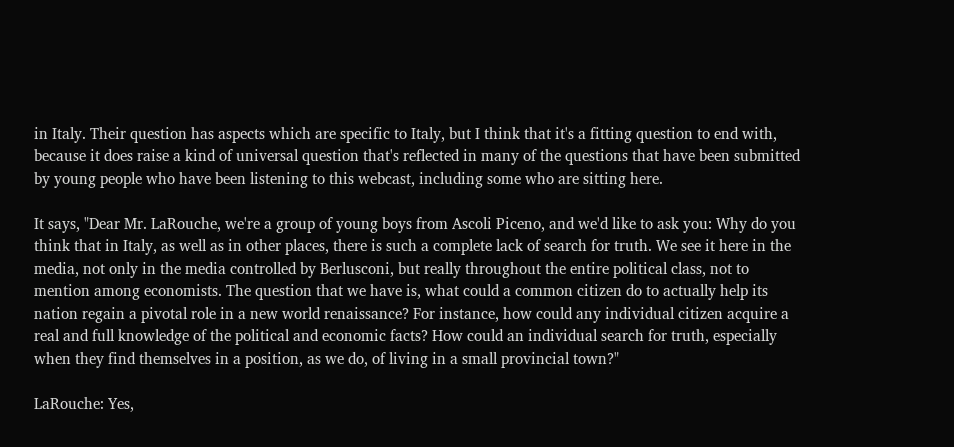in Italy. Their question has aspects which are specific to Italy, but I think that it's a fitting question to end with, because it does raise a kind of universal question that's reflected in many of the questions that have been submitted by young people who have been listening to this webcast, including some who are sitting here.

It says, "Dear Mr. LaRouche, we're a group of young boys from Ascoli Piceno, and we'd like to ask you: Why do you think that in Italy, as well as in other places, there is such a complete lack of search for truth. We see it here in the media, not only in the media controlled by Berlusconi, but really throughout the entire political class, not to mention among economists. The question that we have is, what could a common citizen do to actually help its nation regain a pivotal role in a new world renaissance? For instance, how could any individual citizen acquire a real and full knowledge of the political and economic facts? How could an individual search for truth, especially when they find themselves in a position, as we do, of living in a small provincial town?"

LaRouche: Yes,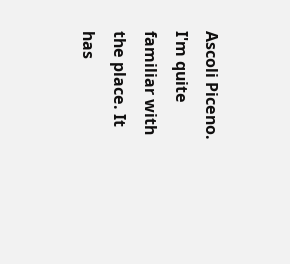Ascoli Piceno. I'm quite familiar with the place. It has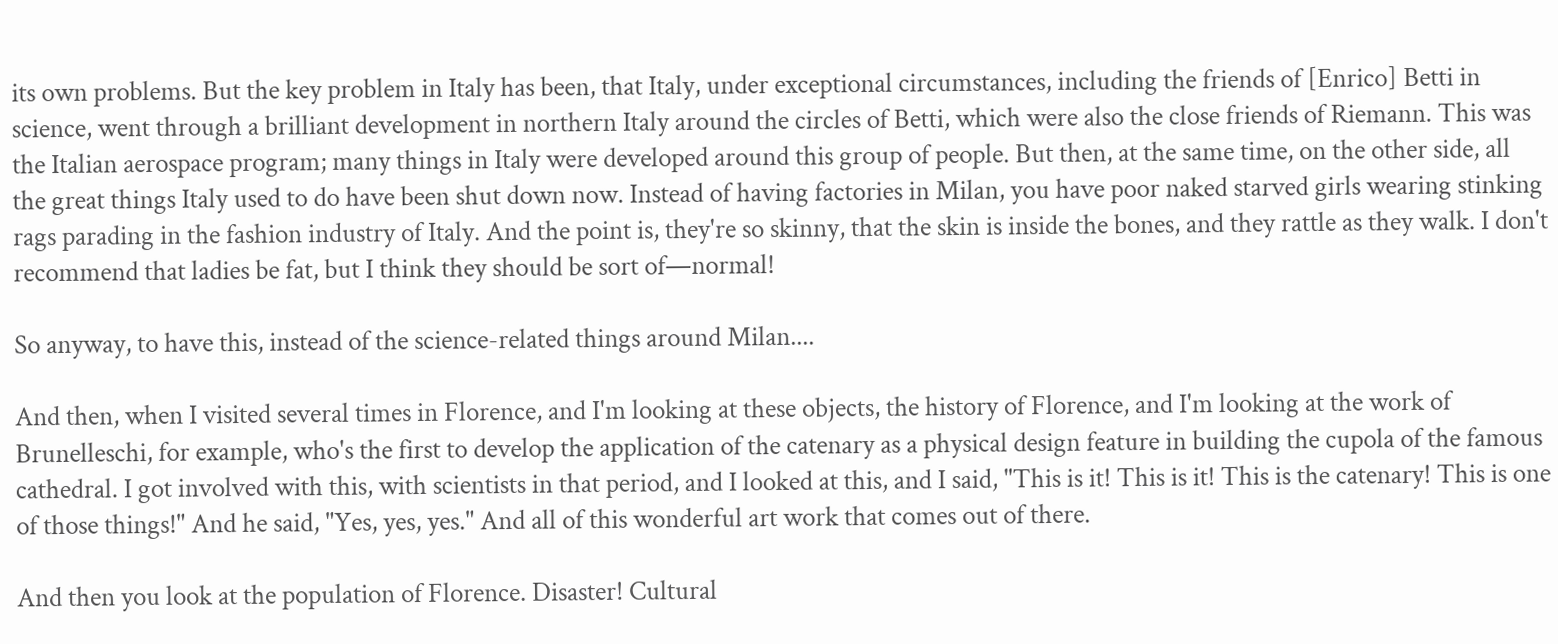its own problems. But the key problem in Italy has been, that Italy, under exceptional circumstances, including the friends of [Enrico] Betti in science, went through a brilliant development in northern Italy around the circles of Betti, which were also the close friends of Riemann. This was the Italian aerospace program; many things in Italy were developed around this group of people. But then, at the same time, on the other side, all the great things Italy used to do have been shut down now. Instead of having factories in Milan, you have poor naked starved girls wearing stinking rags parading in the fashion industry of Italy. And the point is, they're so skinny, that the skin is inside the bones, and they rattle as they walk. I don't recommend that ladies be fat, but I think they should be sort of—normal!

So anyway, to have this, instead of the science-related things around Milan....

And then, when I visited several times in Florence, and I'm looking at these objects, the history of Florence, and I'm looking at the work of Brunelleschi, for example, who's the first to develop the application of the catenary as a physical design feature in building the cupola of the famous cathedral. I got involved with this, with scientists in that period, and I looked at this, and I said, "This is it! This is it! This is the catenary! This is one of those things!" And he said, "Yes, yes, yes." And all of this wonderful art work that comes out of there.

And then you look at the population of Florence. Disaster! Cultural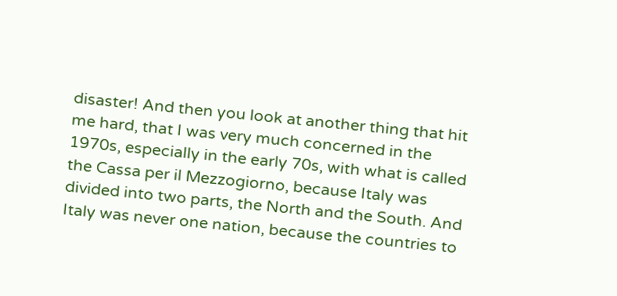disaster! And then you look at another thing that hit me hard, that I was very much concerned in the 1970s, especially in the early 70s, with what is called the Cassa per il Mezzogiorno, because Italy was divided into two parts, the North and the South. And Italy was never one nation, because the countries to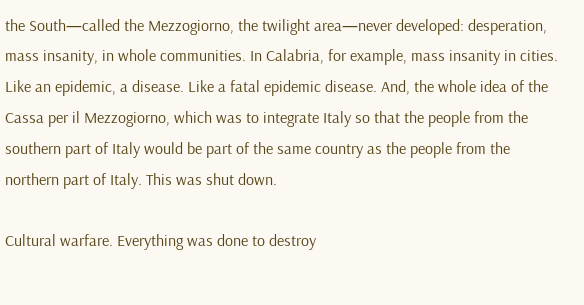the South—called the Mezzogiorno, the twilight area—never developed: desperation, mass insanity, in whole communities. In Calabria, for example, mass insanity in cities. Like an epidemic, a disease. Like a fatal epidemic disease. And, the whole idea of the Cassa per il Mezzogiorno, which was to integrate Italy so that the people from the southern part of Italy would be part of the same country as the people from the northern part of Italy. This was shut down.

Cultural warfare. Everything was done to destroy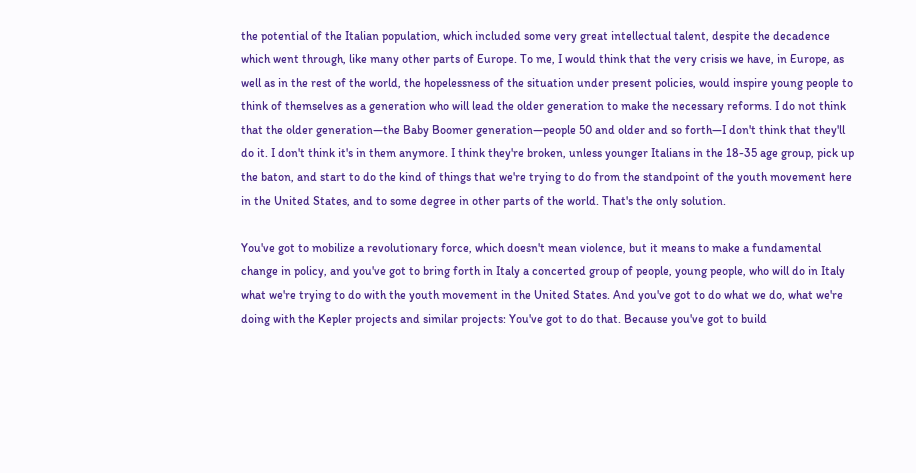the potential of the Italian population, which included some very great intellectual talent, despite the decadence which went through, like many other parts of Europe. To me, I would think that the very crisis we have, in Europe, as well as in the rest of the world, the hopelessness of the situation under present policies, would inspire young people to think of themselves as a generation who will lead the older generation to make the necessary reforms. I do not think that the older generation—the Baby Boomer generation—people 50 and older and so forth—I don't think that they'll do it. I don't think it's in them anymore. I think they're broken, unless younger Italians in the 18-35 age group, pick up the baton, and start to do the kind of things that we're trying to do from the standpoint of the youth movement here in the United States, and to some degree in other parts of the world. That's the only solution.

You've got to mobilize a revolutionary force, which doesn't mean violence, but it means to make a fundamental change in policy, and you've got to bring forth in Italy a concerted group of people, young people, who will do in Italy what we're trying to do with the youth movement in the United States. And you've got to do what we do, what we're doing with the Kepler projects and similar projects: You've got to do that. Because you've got to build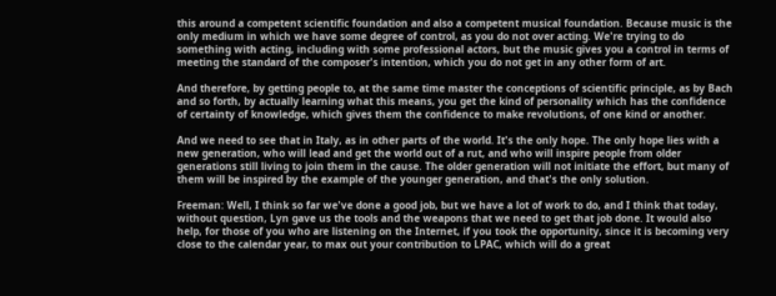this around a competent scientific foundation and also a competent musical foundation. Because music is the only medium in which we have some degree of control, as you do not over acting. We're trying to do something with acting, including with some professional actors, but the music gives you a control in terms of meeting the standard of the composer's intention, which you do not get in any other form of art.

And therefore, by getting people to, at the same time master the conceptions of scientific principle, as by Bach and so forth, by actually learning what this means, you get the kind of personality which has the confidence of certainty of knowledge, which gives them the confidence to make revolutions, of one kind or another.

And we need to see that in Italy, as in other parts of the world. It's the only hope. The only hope lies with a new generation, who will lead and get the world out of a rut, and who will inspire people from older generations still living to join them in the cause. The older generation will not initiate the effort, but many of them will be inspired by the example of the younger generation, and that's the only solution.

Freeman: Well, I think so far we've done a good job, but we have a lot of work to do, and I think that today, without question, Lyn gave us the tools and the weapons that we need to get that job done. It would also help, for those of you who are listening on the Internet, if you took the opportunity, since it is becoming very close to the calendar year, to max out your contribution to LPAC, which will do a great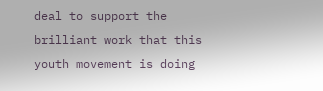deal to support the brilliant work that this youth movement is doing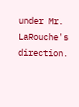under Mr. LaRouche's direction.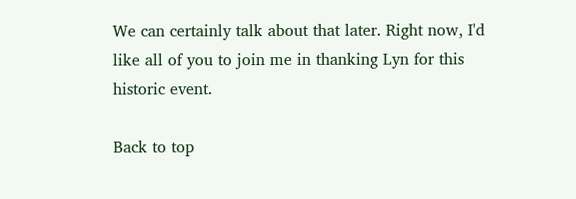We can certainly talk about that later. Right now, I'd like all of you to join me in thanking Lyn for this historic event.

Back to top